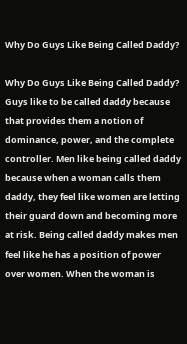Why Do Guys Like Being Called Daddy?

Why Do Guys Like Being Called Daddy? Guys like to be called daddy because that provides them a notion of dominance, power, and the complete controller. Men like being called daddy because when a woman calls them daddy, they feel like women are letting their guard down and becoming more at risk. Being called daddy makes men feel like he has a position of power over women. When the woman is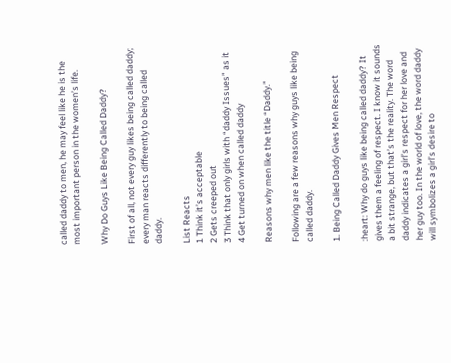called daddy to men, he may feel like he is the most important person in the women’s life.

Why Do Guys Like Being Called Daddy?

First of all, not every guy likes being called daddy; every man reacts differently to being called daddy.

List Reacts
1 Think it’s acceptable
2 Gets creeped out
3 Think that only girls with “daddy Issues” as it
4 Get turned on when called daddy

Reasons why men like the title “Daddy.”

Following are a few reasons why guys like being called daddy.

1. Being Called Daddy Gives Men Respect

:heart: Why do guys like being called daddy? It gives them a feeling of respect. I know it sounds a bit strange, but that’s the reality. The word daddy indicates a girl’s respect for her love and her guy too. In the world of love, the word daddy will symbolizes a girl’s desire to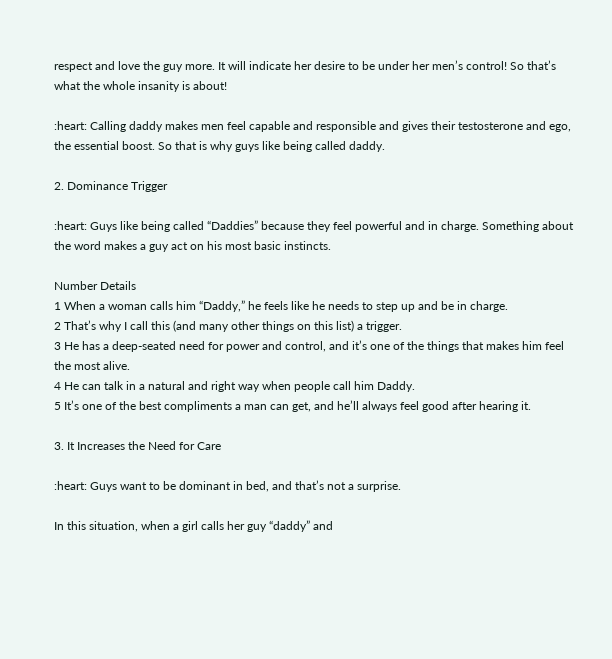respect and love the guy more. It will indicate her desire to be under her men’s control! So that’s what the whole insanity is about!

:heart: Calling daddy makes men feel capable and responsible and gives their testosterone and ego, the essential boost. So that is why guys like being called daddy.

2. Dominance Trigger

:heart: Guys like being called “Daddies” because they feel powerful and in charge. Something about the word makes a guy act on his most basic instincts.

Number Details
1 When a woman calls him “Daddy,” he feels like he needs to step up and be in charge.
2 That’s why I call this (and many other things on this list) a trigger.
3 He has a deep-seated need for power and control, and it’s one of the things that makes him feel the most alive.
4 He can talk in a natural and right way when people call him Daddy.
5 It’s one of the best compliments a man can get, and he’ll always feel good after hearing it.

3. It Increases the Need for Care

:heart: Guys want to be dominant in bed, and that’s not a surprise.

In this situation, when a girl calls her guy “daddy” and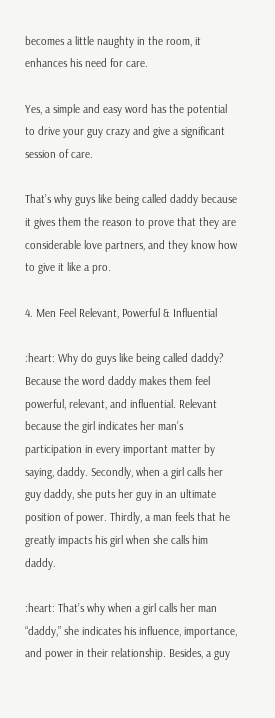becomes a little naughty in the room, it enhances his need for care.

Yes, a simple and easy word has the potential to drive your guy crazy and give a significant session of care.

That’s why guys like being called daddy because it gives them the reason to prove that they are considerable love partners, and they know how to give it like a pro.

4. Men Feel Relevant, Powerful & Influential

:heart: Why do guys like being called daddy? Because the word daddy makes them feel powerful, relevant, and influential. Relevant because the girl indicates her man’s participation in every important matter by saying, daddy. Secondly, when a girl calls her guy daddy, she puts her guy in an ultimate position of power. Thirdly, a man feels that he greatly impacts his girl when she calls him daddy.

:heart: That’s why when a girl calls her man “daddy,” she indicates his influence, importance, and power in their relationship. Besides, a guy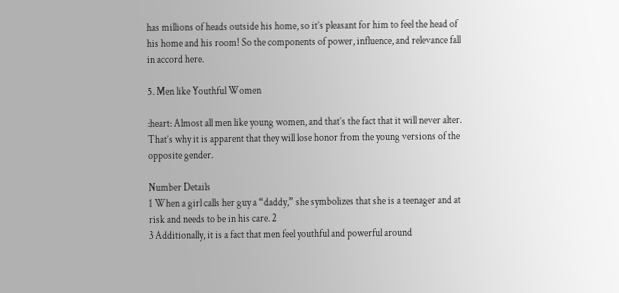has millions of heads outside his home, so it’s pleasant for him to feel the head of his home and his room! So the components of power, influence, and relevance fall in accord here.

5. Men like Youthful Women

:heart: Almost all men like young women, and that’s the fact that it will never alter. That’s why it is apparent that they will lose honor from the young versions of the opposite gender.

Number Details
1 When a girl calls her guy a “daddy,” she symbolizes that she is a teenager and at risk and needs to be in his care. 2
3 Additionally, it is a fact that men feel youthful and powerful around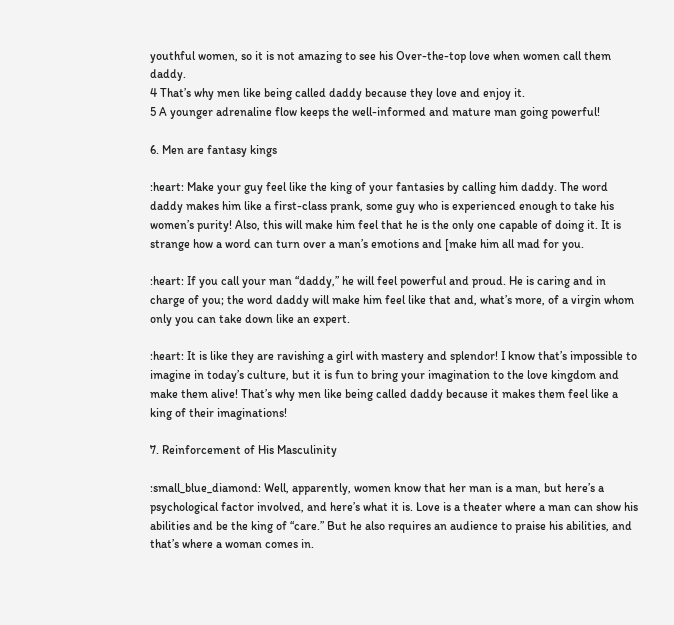youthful women, so it is not amazing to see his Over-the-top love when women call them daddy.
4 That’s why men like being called daddy because they love and enjoy it.
5 A younger adrenaline flow keeps the well-informed and mature man going powerful!

6. Men are fantasy kings

:heart: Make your guy feel like the king of your fantasies by calling him daddy. The word daddy makes him like a first-class prank, some guy who is experienced enough to take his women’s purity! Also, this will make him feel that he is the only one capable of doing it. It is strange how a word can turn over a man’s emotions and [make him all mad for you.

:heart: If you call your man “daddy,” he will feel powerful and proud. He is caring and in charge of you; the word daddy will make him feel like that and, what’s more, of a virgin whom only you can take down like an expert.

:heart: It is like they are ravishing a girl with mastery and splendor! I know that’s impossible to imagine in today’s culture, but it is fun to bring your imagination to the love kingdom and make them alive! That’s why men like being called daddy because it makes them feel like a king of their imaginations!

7. Reinforcement of His Masculinity

:small_blue_diamond: Well, apparently, women know that her man is a man, but here’s a psychological factor involved, and here’s what it is. Love is a theater where a man can show his abilities and be the king of “care.” But he also requires an audience to praise his abilities, and that’s where a woman comes in.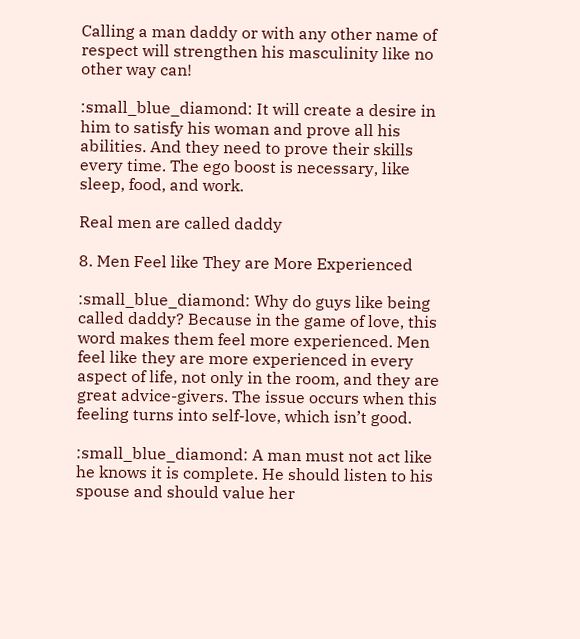Calling a man daddy or with any other name of respect will strengthen his masculinity like no other way can!

:small_blue_diamond: It will create a desire in him to satisfy his woman and prove all his abilities. And they need to prove their skills every time. The ego boost is necessary, like sleep, food, and work.

Real men are called daddy

8. Men Feel like They are More Experienced

:small_blue_diamond: Why do guys like being called daddy? Because in the game of love, this word makes them feel more experienced. Men feel like they are more experienced in every aspect of life, not only in the room, and they are great advice-givers. The issue occurs when this feeling turns into self-love, which isn’t good.

:small_blue_diamond: A man must not act like he knows it is complete. He should listen to his spouse and should value her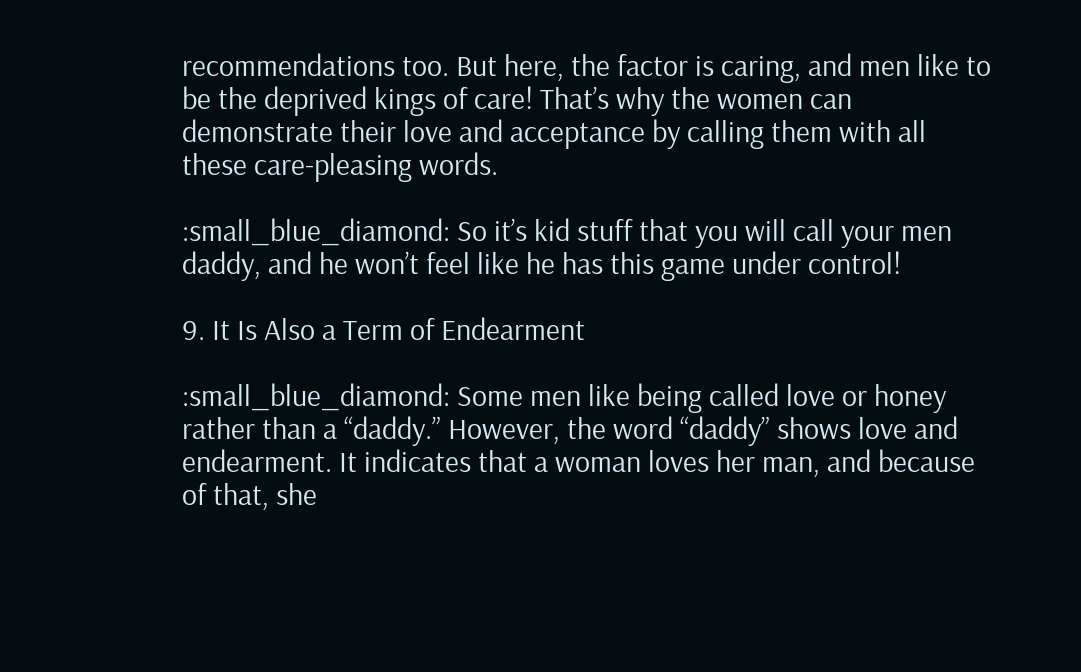recommendations too. But here, the factor is caring, and men like to be the deprived kings of care! That’s why the women can demonstrate their love and acceptance by calling them with all these care-pleasing words.

:small_blue_diamond: So it’s kid stuff that you will call your men daddy, and he won’t feel like he has this game under control!

9. It Is Also a Term of Endearment

:small_blue_diamond: Some men like being called love or honey rather than a “daddy.” However, the word “daddy” shows love and endearment. It indicates that a woman loves her man, and because of that, she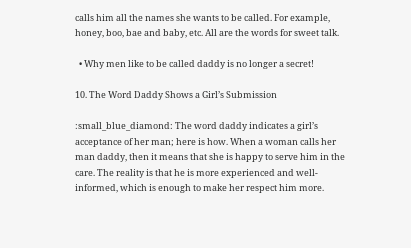calls him all the names she wants to be called. For example, honey, boo, bae and baby, etc. All are the words for sweet talk.

  • Why men like to be called daddy is no longer a secret!

10. The Word Daddy Shows a Girl’s Submission

:small_blue_diamond: The word daddy indicates a girl’s acceptance of her man; here is how. When a woman calls her man daddy, then it means that she is happy to serve him in the care. The reality is that he is more experienced and well-informed, which is enough to make her respect him more.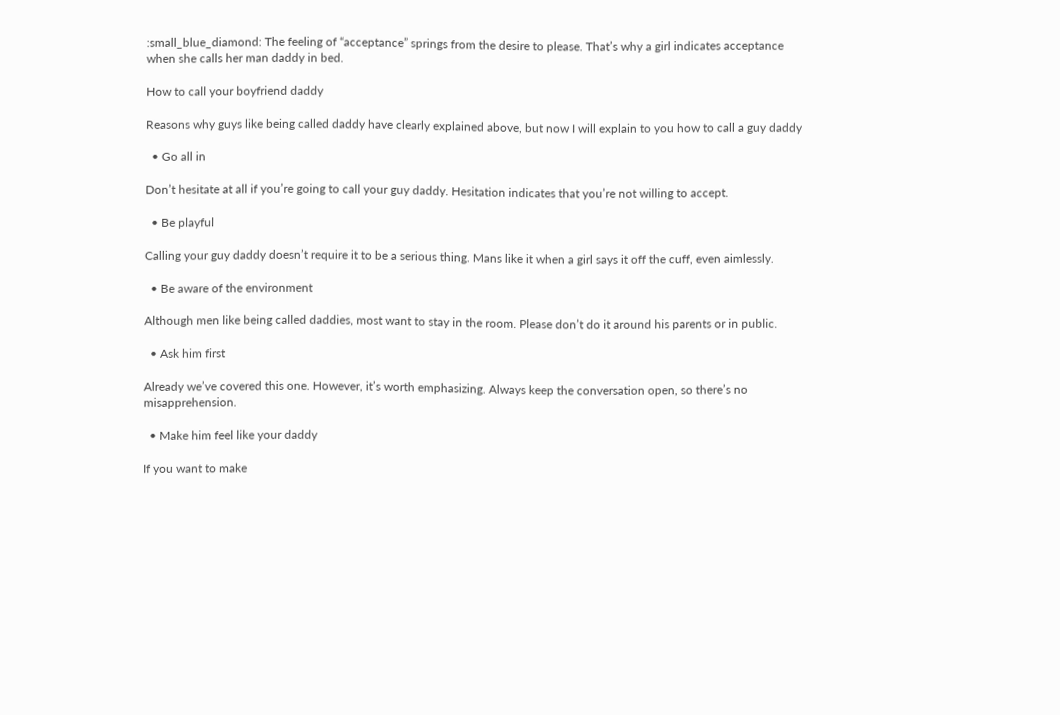:small_blue_diamond: The feeling of “acceptance” springs from the desire to please. That’s why a girl indicates acceptance when she calls her man daddy in bed.

How to call your boyfriend daddy

Reasons why guys like being called daddy have clearly explained above, but now I will explain to you how to call a guy daddy

  • Go all in

Don’t hesitate at all if you’re going to call your guy daddy. Hesitation indicates that you’re not willing to accept.

  • Be playful

Calling your guy daddy doesn’t require it to be a serious thing. Mans like it when a girl says it off the cuff, even aimlessly.

  • Be aware of the environment

Although men like being called daddies, most want to stay in the room. Please don’t do it around his parents or in public.

  • Ask him first

Already we’ve covered this one. However, it’s worth emphasizing. Always keep the conversation open, so there’s no misapprehension.

  • Make him feel like your daddy

If you want to make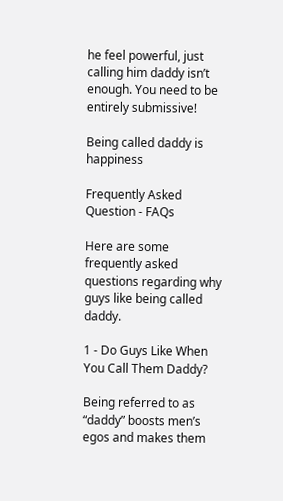he feel powerful, just calling him daddy isn’t enough. You need to be entirely submissive!

Being called daddy is happiness

Frequently Asked Question - FAQs

Here are some frequently asked questions regarding why guys like being called daddy.

1 - Do Guys Like When You Call Them Daddy?

Being referred to as “daddy” boosts men’s egos and makes them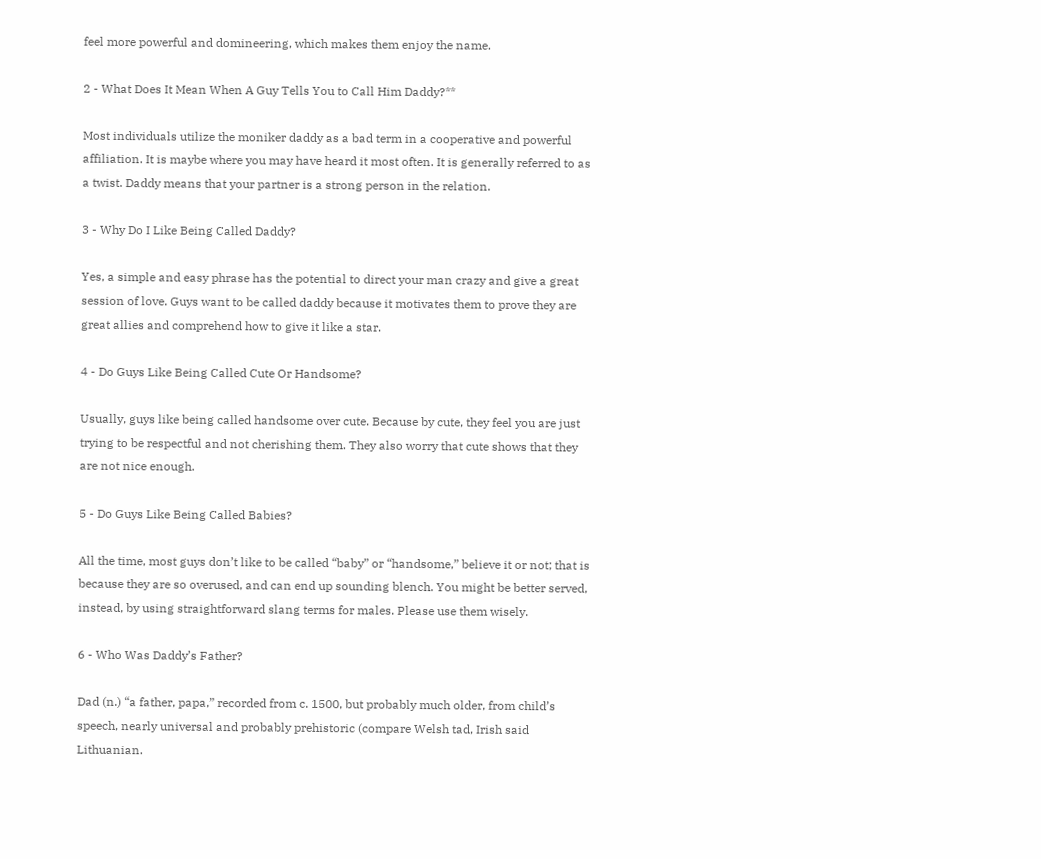feel more powerful and domineering, which makes them enjoy the name.

2 - What Does It Mean When A Guy Tells You to Call Him Daddy?**

Most individuals utilize the moniker daddy as a bad term in a cooperative and powerful affiliation. It is maybe where you may have heard it most often. It is generally referred to as a twist. Daddy means that your partner is a strong person in the relation.

3 - Why Do I Like Being Called Daddy?

Yes, a simple and easy phrase has the potential to direct your man crazy and give a great session of love. Guys want to be called daddy because it motivates them to prove they are great allies and comprehend how to give it like a star.

4 - Do Guys Like Being Called Cute Or Handsome?

Usually, guys like being called handsome over cute. Because by cute, they feel you are just trying to be respectful and not cherishing them. They also worry that cute shows that they are not nice enough.

5 - Do Guys Like Being Called Babies?

All the time, most guys don’t like to be called “baby” or “handsome,” believe it or not; that is because they are so overused, and can end up sounding blench. You might be better served, instead, by using straightforward slang terms for males. Please use them wisely.

6 - Who Was Daddy’s Father?

Dad (n.) “a father, papa,” recorded from c. 1500, but probably much older, from child’s speech, nearly universal and probably prehistoric (compare Welsh tad, Irish said Lithuanian.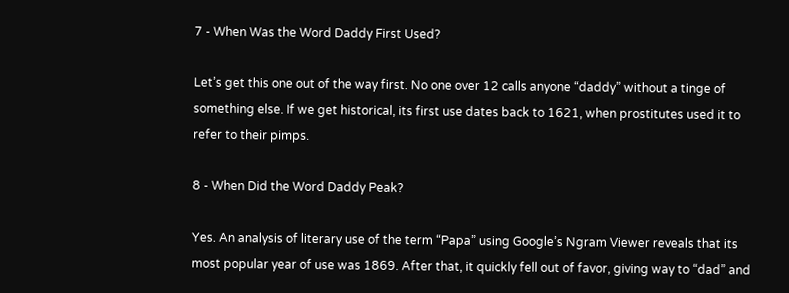7 - When Was the Word Daddy First Used?

Let’s get this one out of the way first. No one over 12 calls anyone “daddy” without a tinge of something else. If we get historical, its first use dates back to 1621, when prostitutes used it to refer to their pimps.

8 - When Did the Word Daddy Peak?

Yes. An analysis of literary use of the term “Papa” using Google’s Ngram Viewer reveals that its most popular year of use was 1869. After that, it quickly fell out of favor, giving way to “dad” and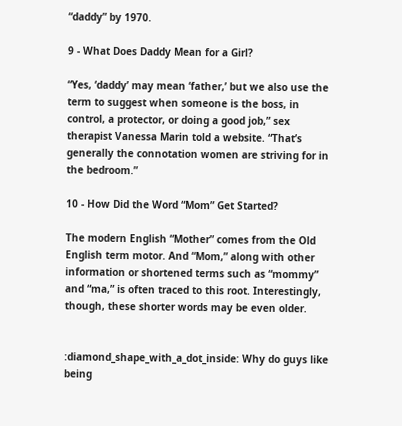“daddy” by 1970.

9 - What Does Daddy Mean for a Girl?

“Yes, ‘daddy’ may mean ‘father,’ but we also use the term to suggest when someone is the boss, in control, a protector, or doing a good job,” sex therapist Vanessa Marin told a website. “That’s generally the connotation women are striving for in the bedroom.”

10 - How Did the Word “Mom” Get Started?

The modern English “Mother” comes from the Old English term motor. And “Mom,” along with other information or shortened terms such as “mommy” and “ma,” is often traced to this root. Interestingly, though, these shorter words may be even older.


:diamond_shape_with_a_dot_inside: Why do guys like being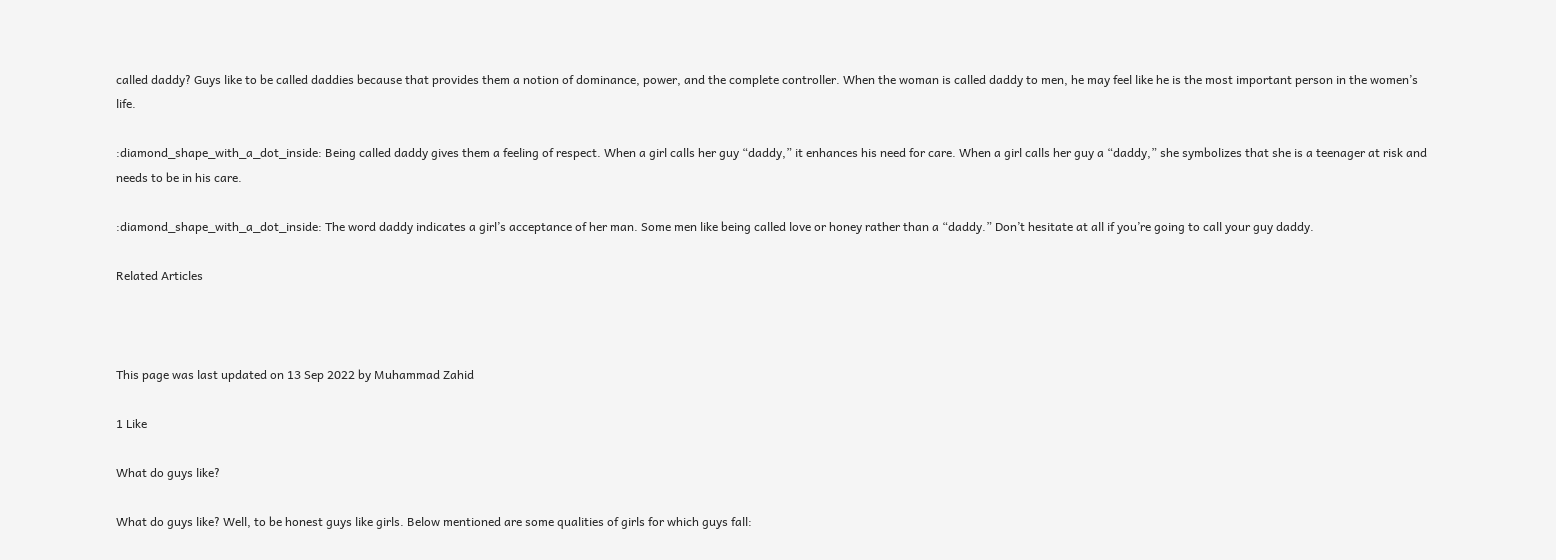called daddy? Guys like to be called daddies because that provides them a notion of dominance, power, and the complete controller. When the woman is called daddy to men, he may feel like he is the most important person in the women’s life.

:diamond_shape_with_a_dot_inside: Being called daddy gives them a feeling of respect. When a girl calls her guy “daddy,” it enhances his need for care. When a girl calls her guy a “daddy,” she symbolizes that she is a teenager at risk and needs to be in his care.

:diamond_shape_with_a_dot_inside: The word daddy indicates a girl’s acceptance of her man. Some men like being called love or honey rather than a “daddy.” Don’t hesitate at all if you’re going to call your guy daddy.

Related Articles



This page was last updated on 13 Sep 2022 by Muhammad Zahid

1 Like

What do guys like?

What do guys like? Well, to be honest guys like girls. Below mentioned are some qualities of girls for which guys fall: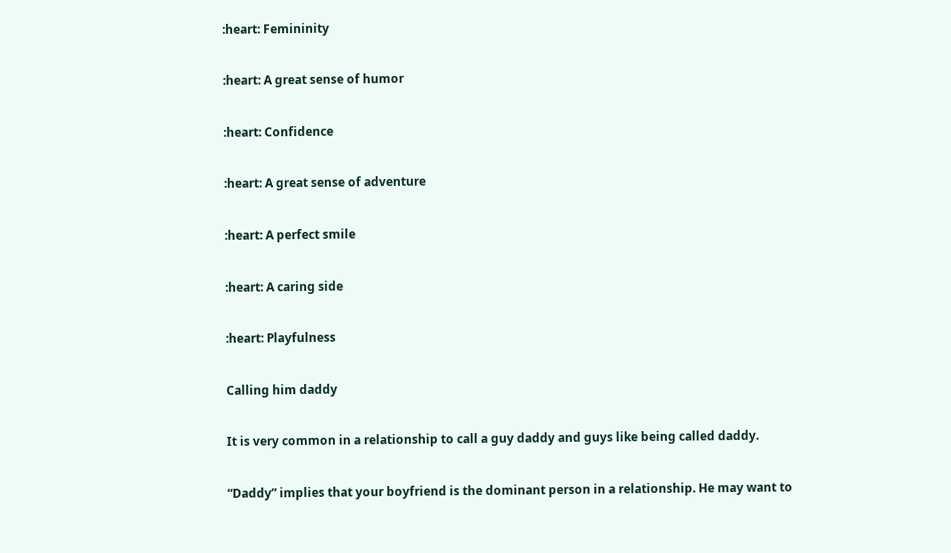:heart: Femininity

:heart: A great sense of humor

:heart: Confidence

:heart: A great sense of adventure

:heart: A perfect smile

:heart: A caring side

:heart: Playfulness

Calling him daddy

It is very common in a relationship to call a guy daddy and guys like being called daddy.

“Daddy” implies that your boyfriend is the dominant person in a relationship. He may want to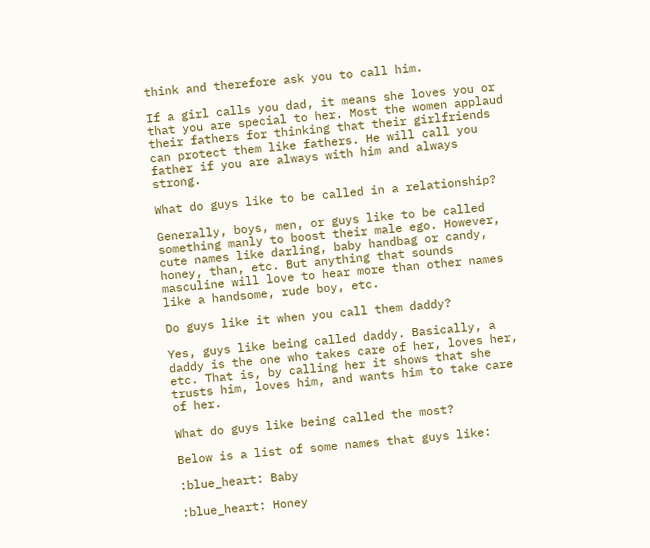think and therefore ask you to call him.

If a girl calls you dad, it means she loves you or that you are special to her. Most the women applaud their fathers for thinking that their girlfriends can protect them like fathers. He will call you father if you are always with him and always strong.

What do guys like to be called in a relationship?

Generally, boys, men, or guys like to be called something manly to boost their male ego. However, cute names like darling, baby handbag or candy, honey, than, etc. But anything that sounds masculine will love to hear more than other names like a handsome, rude boy, etc.

Do guys like it when you call them daddy?

Yes, guys like being called daddy. Basically, a daddy is the one who takes care of her, loves her, etc. That is, by calling her it shows that she trusts him, loves him, and wants him to take care of her.

What do guys like being called the most?

Below is a list of some names that guys like:

:blue_heart: Baby

:blue_heart: Honey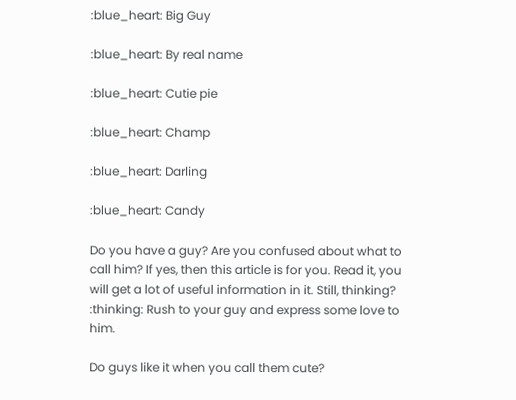:blue_heart: Big Guy

:blue_heart: By real name

:blue_heart: Cutie pie

:blue_heart: Champ

:blue_heart: Darling

:blue_heart: Candy

Do you have a guy? Are you confused about what to call him? If yes, then this article is for you. Read it, you will get a lot of useful information in it. Still, thinking? :thinking: Rush to your guy and express some love to him.

Do guys like it when you call them cute?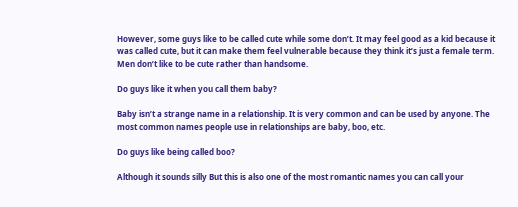However, some guys like to be called cute while some don’t. It may feel good as a kid because it was called cute, but it can make them feel vulnerable because they think it’s just a female term. Men don’t like to be cute rather than handsome.

Do guys like it when you call them baby?

Baby isn’t a strange name in a relationship. It is very common and can be used by anyone. The most common names people use in relationships are baby, boo, etc.

Do guys like being called boo?

Although it sounds silly But this is also one of the most romantic names you can call your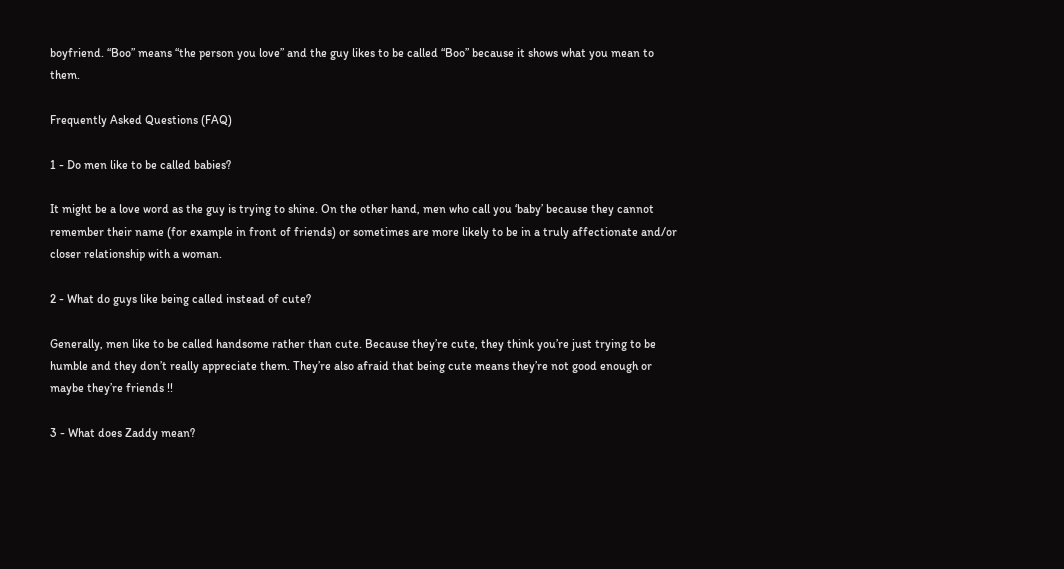boyfriend. “Boo” means “the person you love” and the guy likes to be called “Boo” because it shows what you mean to them.

Frequently Asked Questions (FAQ)

1 - Do men like to be called babies?

It might be a love word as the guy is trying to shine. On the other hand, men who call you ‘baby’ because they cannot remember their name (for example in front of friends) or sometimes are more likely to be in a truly affectionate and/or closer relationship with a woman.

2 - What do guys like being called instead of cute?

Generally, men like to be called handsome rather than cute. Because they’re cute, they think you’re just trying to be humble and they don’t really appreciate them. They’re also afraid that being cute means they’re not good enough or maybe they’re friends !!

3 - What does Zaddy mean?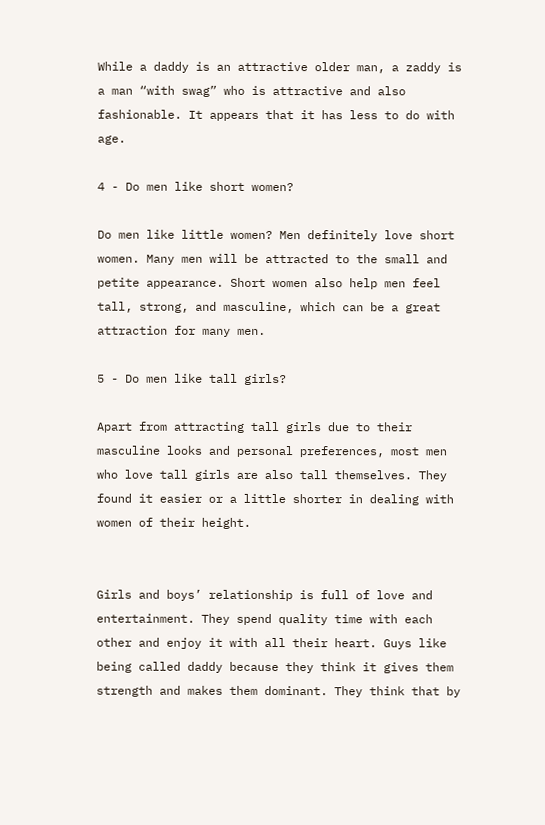While a daddy is an attractive older man, a zaddy is a man “with swag” who is attractive and also fashionable. It appears that it has less to do with age.

4 - Do men like short women?

Do men like little women? Men definitely love short women. Many men will be attracted to the small and petite appearance. Short women also help men feel tall, strong, and masculine, which can be a great attraction for many men.

5 - Do men like tall girls?

Apart from attracting tall girls due to their masculine looks and personal preferences, most men who love tall girls are also tall themselves. They found it easier or a little shorter in dealing with women of their height.


Girls and boys’ relationship is full of love and entertainment. They spend quality time with each other and enjoy it with all their heart. Guys like being called daddy because they think it gives them strength and makes them dominant. They think that by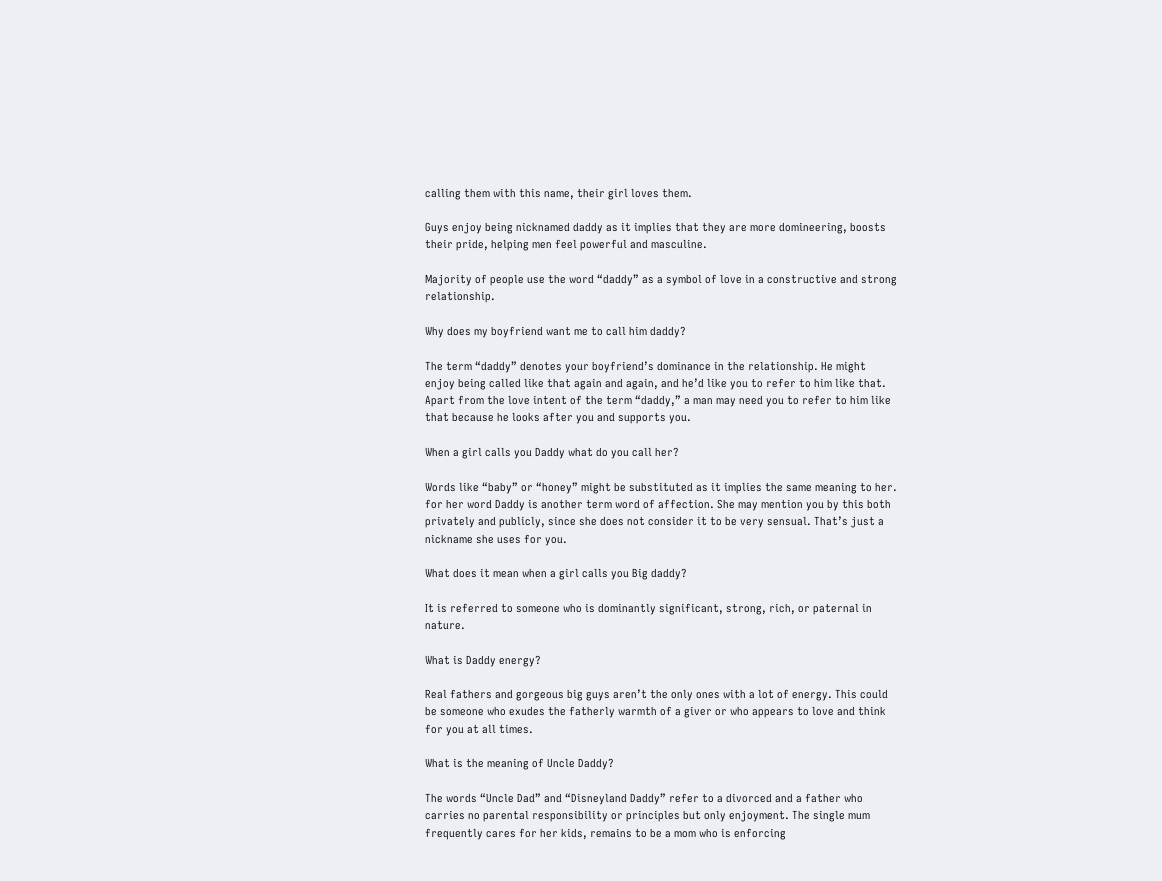calling them with this name, their girl loves them.

Guys enjoy being nicknamed daddy as it implies that they are more domineering, boosts their pride, helping men feel powerful and masculine.

Majority of people use the word “daddy” as a symbol of love in a constructive and strong relationship.

Why does my boyfriend want me to call him daddy?

The term “daddy” denotes your boyfriend’s dominance in the relationship. He might enjoy being called like that again and again, and he’d like you to refer to him like that. Apart from the love intent of the term “daddy,” a man may need you to refer to him like that because he looks after you and supports you.

When a girl calls you Daddy what do you call her?

Words like “baby” or “honey” might be substituted as it implies the same meaning to her. for her word Daddy is another term word of affection. She may mention you by this both privately and publicly, since she does not consider it to be very sensual. That’s just a nickname she uses for you.

What does it mean when a girl calls you Big daddy?

It is referred to someone who is dominantly significant, strong, rich, or paternal in nature.

What is Daddy energy?

Real fathers and gorgeous big guys aren’t the only ones with a lot of energy. This could be someone who exudes the fatherly warmth of a giver or who appears to love and think for you at all times.

What is the meaning of Uncle Daddy?

The words “Uncle Dad” and “Disneyland Daddy” refer to a divorced and a father who carries no parental responsibility or principles but only enjoyment. The single mum frequently cares for her kids, remains to be a mom who is enforcing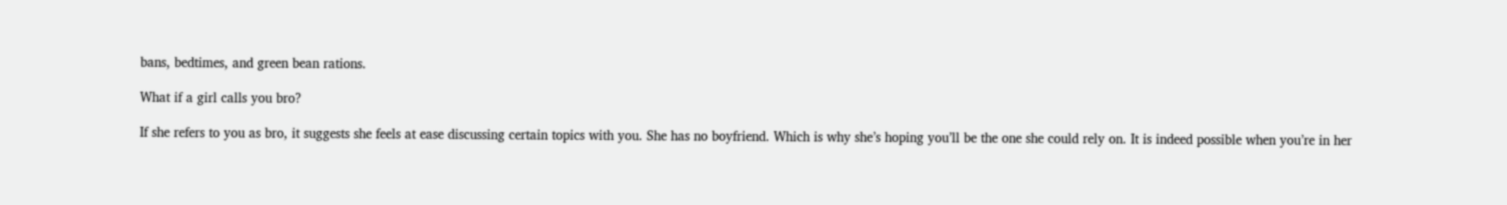bans, bedtimes, and green bean rations.

What if a girl calls you bro?

If she refers to you as bro, it suggests she feels at ease discussing certain topics with you. She has no boyfriend. Which is why she’s hoping you’ll be the one she could rely on. It is indeed possible when you’re in her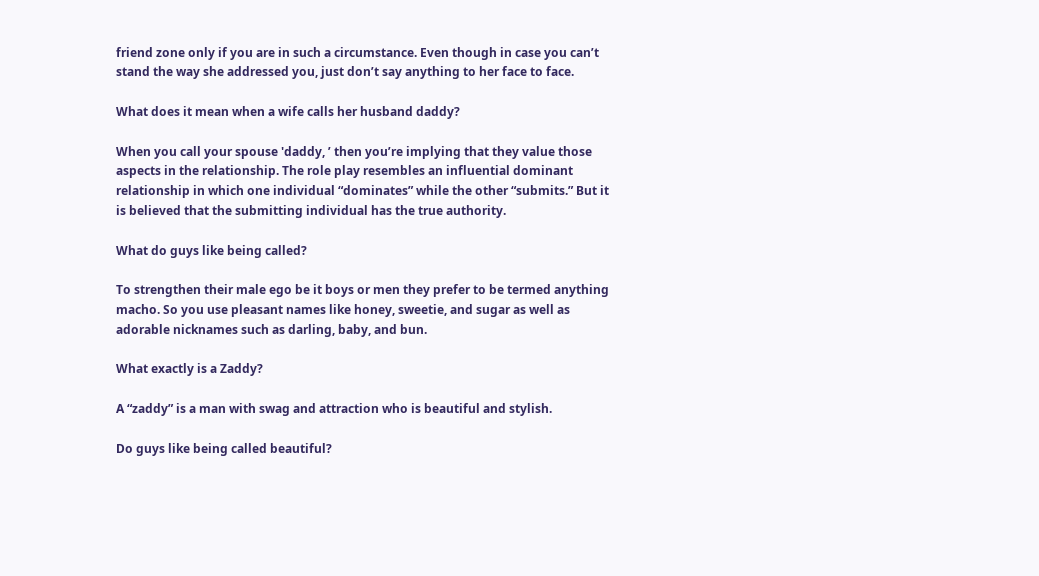friend zone only if you are in such a circumstance. Even though in case you can’t stand the way she addressed you, just don’t say anything to her face to face.

What does it mean when a wife calls her husband daddy?

When you call your spouse 'daddy, ’ then you’re implying that they value those aspects in the relationship. The role play resembles an influential dominant relationship in which one individual “dominates” while the other “submits.” But it is believed that the submitting individual has the true authority.

What do guys like being called?

To strengthen their male ego be it boys or men they prefer to be termed anything macho. So you use pleasant names like honey, sweetie, and sugar as well as adorable nicknames such as darling, baby, and bun.

What exactly is a Zaddy?

A “zaddy” is a man with swag and attraction who is beautiful and stylish.

Do guys like being called beautiful?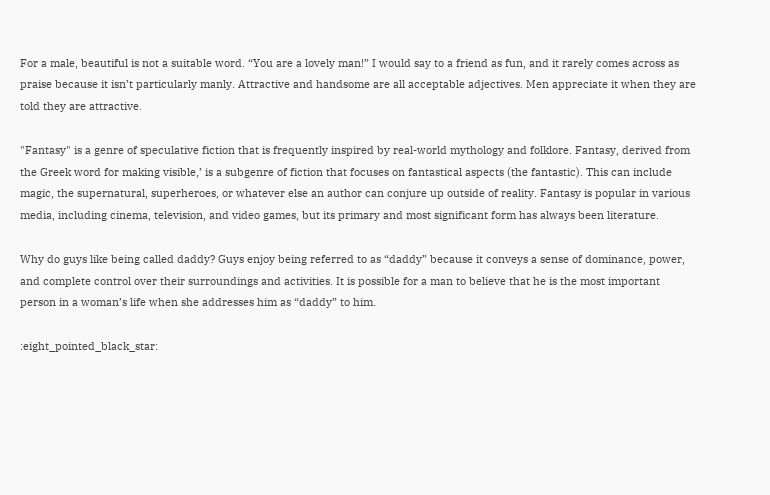For a male, beautiful is not a suitable word. “You are a lovely man!” I would say to a friend as fun, and it rarely comes across as praise because it isn’t particularly manly. Attractive and handsome are all acceptable adjectives. Men appreciate it when they are told they are attractive.

"Fantasy" is a genre of speculative fiction that is frequently inspired by real-world mythology and folklore. Fantasy, derived from the Greek word for making visible,’ is a subgenre of fiction that focuses on fantastical aspects (the fantastic). This can include magic, the supernatural, superheroes, or whatever else an author can conjure up outside of reality. Fantasy is popular in various media, including cinema, television, and video games, but its primary and most significant form has always been literature.

Why do guys like being called daddy? Guys enjoy being referred to as “daddy” because it conveys a sense of dominance, power, and complete control over their surroundings and activities. It is possible for a man to believe that he is the most important person in a woman’s life when she addresses him as “daddy” to him.

:eight_pointed_black_star: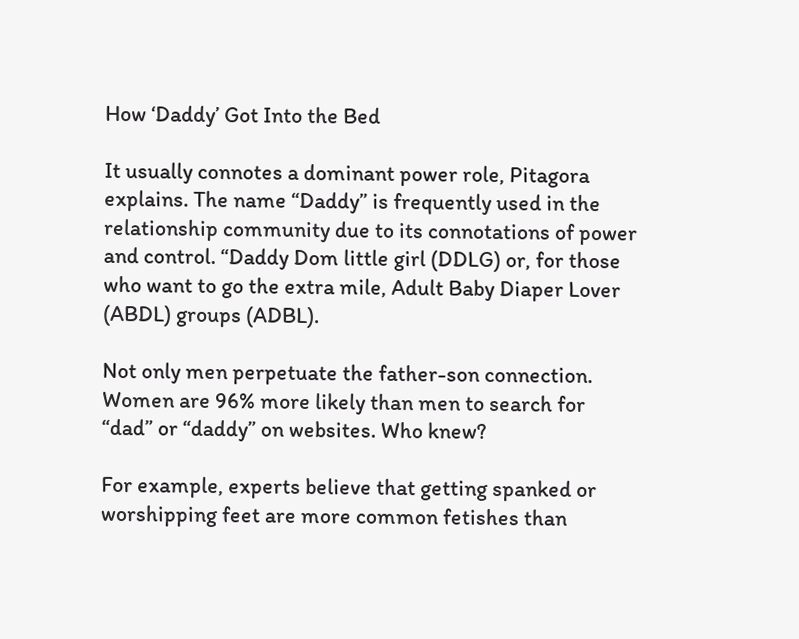How ‘Daddy’ Got Into the Bed

It usually connotes a dominant power role, Pitagora explains. The name “Daddy” is frequently used in the relationship community due to its connotations of power and control. “Daddy Dom little girl (DDLG) or, for those who want to go the extra mile, Adult Baby Diaper Lover (ABDL) groups (ADBL).

Not only men perpetuate the father-son connection. Women are 96% more likely than men to search for “dad” or “daddy” on websites. Who knew?

For example, experts believe that getting spanked or worshipping feet are more common fetishes than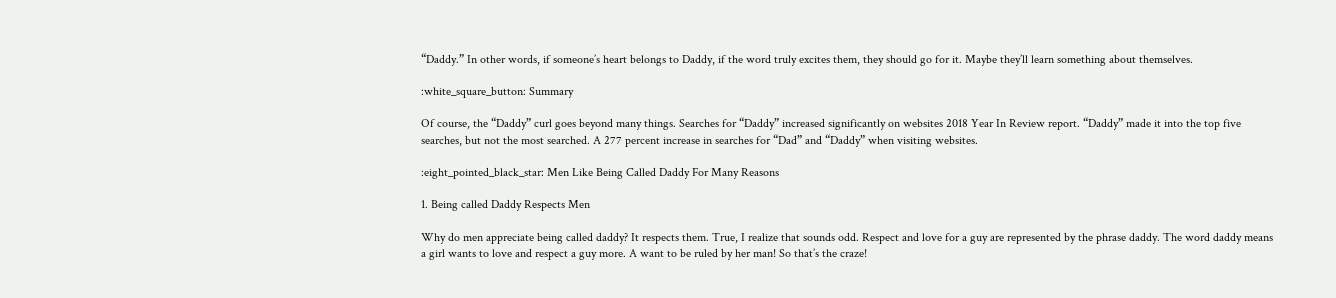“Daddy.” In other words, if someone’s heart belongs to Daddy, if the word truly excites them, they should go for it. Maybe they’ll learn something about themselves.

:white_square_button: Summary

Of course, the “Daddy” curl goes beyond many things. Searches for “Daddy” increased significantly on websites 2018 Year In Review report. “Daddy” made it into the top five searches, but not the most searched. A 277 percent increase in searches for “Dad” and “Daddy” when visiting websites.

:eight_pointed_black_star: Men Like Being Called Daddy For Many Reasons

1. Being called Daddy Respects Men

Why do men appreciate being called daddy? It respects them. True, I realize that sounds odd. Respect and love for a guy are represented by the phrase daddy. The word daddy means a girl wants to love and respect a guy more. A want to be ruled by her man! So that’s the craze!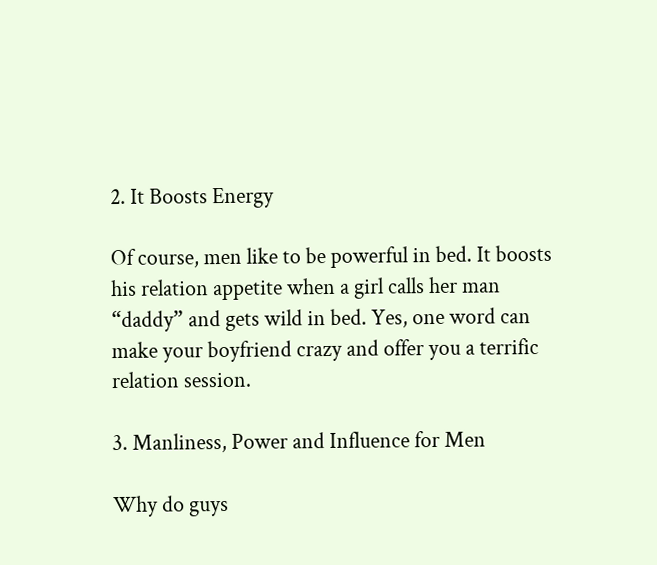2. It Boosts Energy

Of course, men like to be powerful in bed. It boosts his relation appetite when a girl calls her man “daddy” and gets wild in bed. Yes, one word can make your boyfriend crazy and offer you a terrific relation session.

3. Manliness, Power and Influence for Men

Why do guys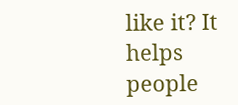like it? It helps people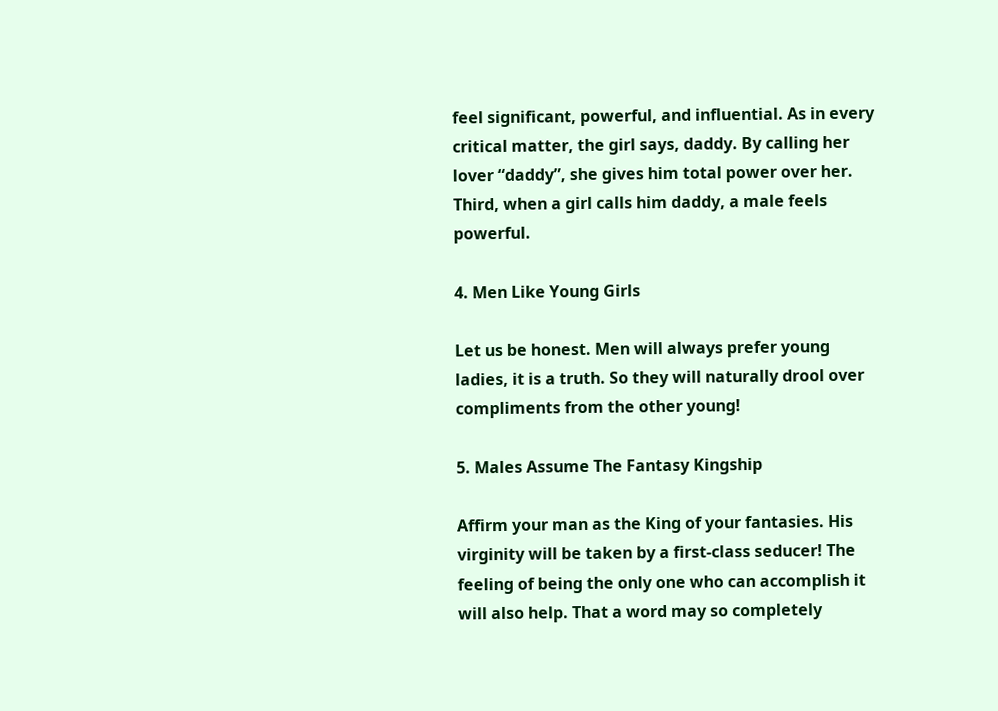feel significant, powerful, and influential. As in every critical matter, the girl says, daddy. By calling her lover “daddy”, she gives him total power over her. Third, when a girl calls him daddy, a male feels powerful.

4. Men Like Young Girls

Let us be honest. Men will always prefer young ladies, it is a truth. So they will naturally drool over compliments from the other young!

5. Males Assume The Fantasy Kingship

Affirm your man as the King of your fantasies. His virginity will be taken by a first-class seducer! The feeling of being the only one who can accomplish it will also help. That a word may so completely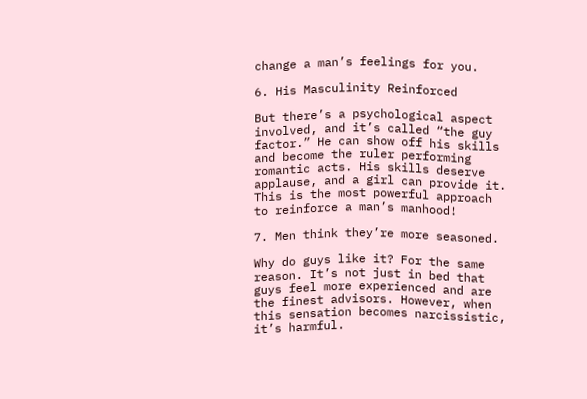change a man’s feelings for you.

6. His Masculinity Reinforced

But there’s a psychological aspect involved, and it’s called “the guy factor.” He can show off his skills and become the ruler performing romantic acts. His skills deserve applause, and a girl can provide it. This is the most powerful approach to reinforce a man’s manhood!

7. Men think they’re more seasoned.

Why do guys like it? For the same reason. It’s not just in bed that guys feel more experienced and are the finest advisors. However, when this sensation becomes narcissistic, it’s harmful.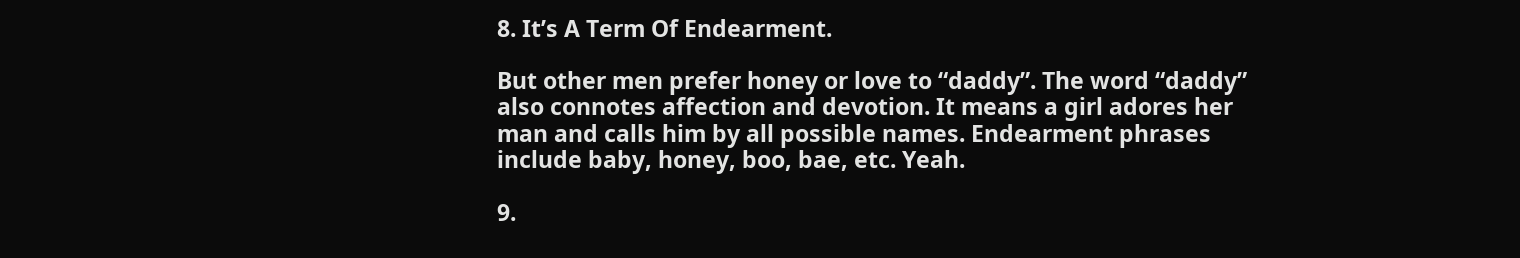8. It’s A Term Of Endearment.

But other men prefer honey or love to “daddy”. The word “daddy” also connotes affection and devotion. It means a girl adores her man and calls him by all possible names. Endearment phrases include baby, honey, boo, bae, etc. Yeah.

9.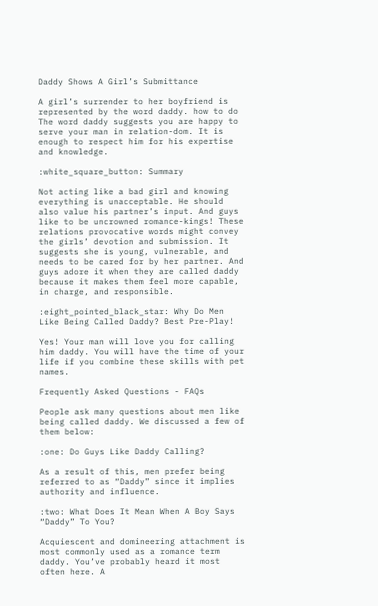Daddy Shows A Girl’s Submittance

A girl’s surrender to her boyfriend is represented by the word daddy. how to do The word daddy suggests you are happy to serve your man in relation-dom. It is enough to respect him for his expertise and knowledge.

:white_square_button: Summary

Not acting like a bad girl and knowing everything is unacceptable. He should also value his partner’s input. And guys like to be uncrowned romance-kings! These relations provocative words might convey the girls’ devotion and submission. It suggests she is young, vulnerable, and needs to be cared for by her partner. And guys adore it when they are called daddy because it makes them feel more capable, in charge, and responsible.

:eight_pointed_black_star: Why Do Men Like Being Called Daddy? Best Pre-Play!

Yes! Your man will love you for calling him daddy. You will have the time of your life if you combine these skills with pet names.

Frequently Asked Questions - FAQs

People ask many questions about men like being called daddy. We discussed a few of them below:

:one: Do Guys Like Daddy Calling?

As a result of this, men prefer being referred to as “Daddy” since it implies authority and influence.

:two: What Does It Mean When A Boy Says “Daddy” To You?

Acquiescent and domineering attachment is most commonly used as a romance term daddy. You’ve probably heard it most often here. A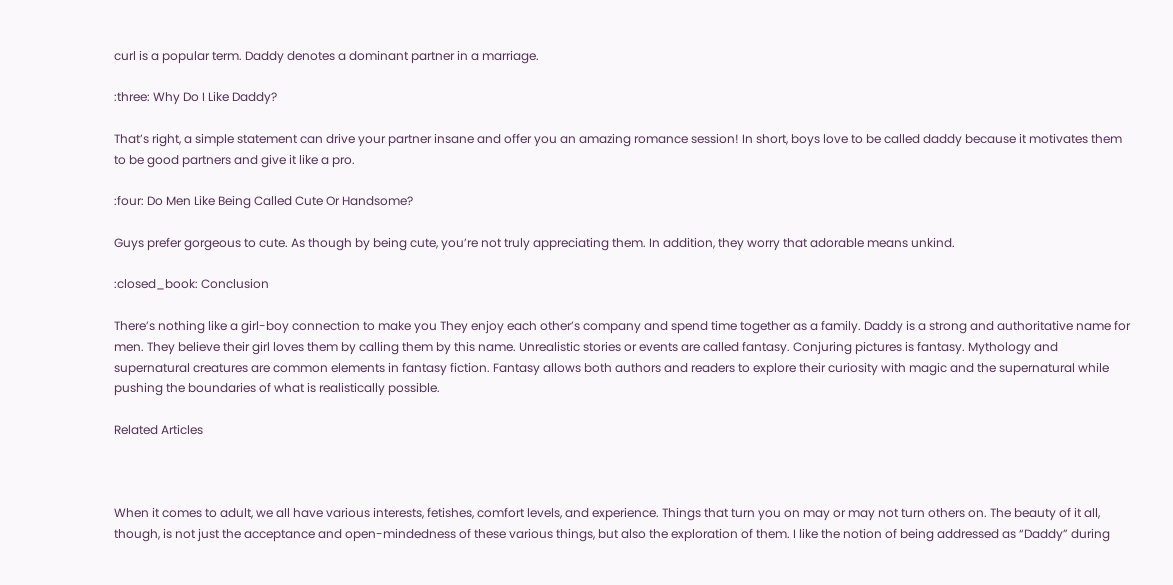curl is a popular term. Daddy denotes a dominant partner in a marriage.

:three: Why Do I Like Daddy?

That’s right, a simple statement can drive your partner insane and offer you an amazing romance session! In short, boys love to be called daddy because it motivates them to be good partners and give it like a pro.

:four: Do Men Like Being Called Cute Or Handsome?

Guys prefer gorgeous to cute. As though by being cute, you’re not truly appreciating them. In addition, they worry that adorable means unkind.

:closed_book: Conclusion

There’s nothing like a girl-boy connection to make you They enjoy each other’s company and spend time together as a family. Daddy is a strong and authoritative name for men. They believe their girl loves them by calling them by this name. Unrealistic stories or events are called fantasy. Conjuring pictures is fantasy. Mythology and supernatural creatures are common elements in fantasy fiction. Fantasy allows both authors and readers to explore their curiosity with magic and the supernatural while pushing the boundaries of what is realistically possible.

Related Articles



When it comes to adult, we all have various interests, fetishes, comfort levels, and experience. Things that turn you on may or may not turn others on. The beauty of it all, though, is not just the acceptance and open-mindedness of these various things, but also the exploration of them. I like the notion of being addressed as “Daddy” during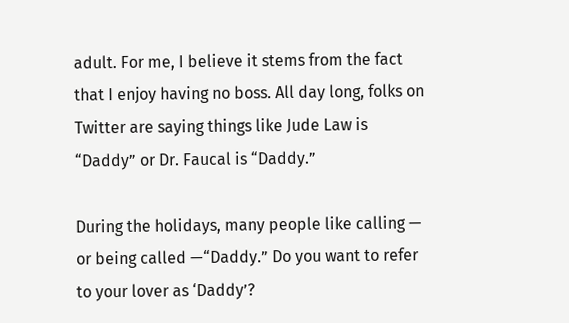adult. For me, I believe it stems from the fact that I enjoy having no boss. All day long, folks on Twitter are saying things like Jude Law is “Daddy” or Dr. Faucal is “Daddy.”

During the holidays, many people like calling — or being called —“Daddy.” Do you want to refer to your lover as ‘Daddy’?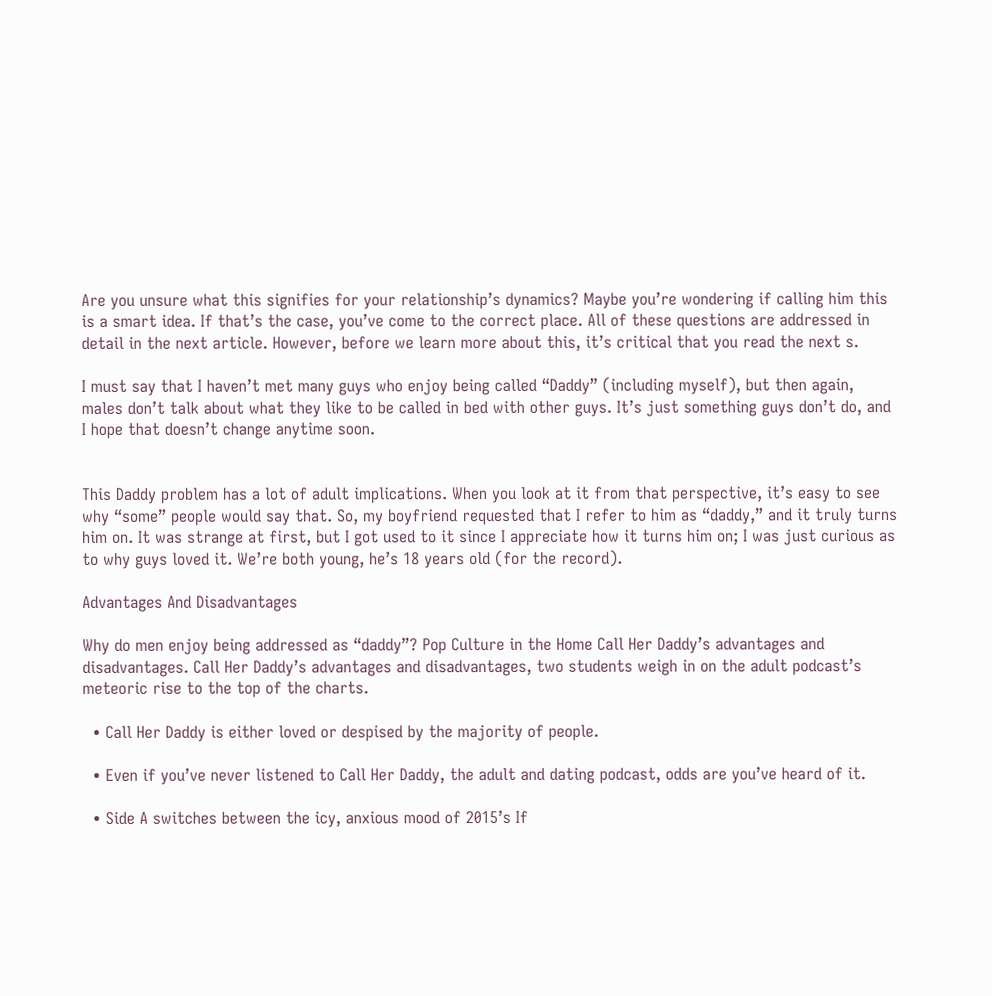Are you unsure what this signifies for your relationship’s dynamics? Maybe you’re wondering if calling him this is a smart idea. If that’s the case, you’ve come to the correct place. All of these questions are addressed in detail in the next article. However, before we learn more about this, it’s critical that you read the next s.

I must say that I haven’t met many guys who enjoy being called “Daddy” (including myself), but then again, males don’t talk about what they like to be called in bed with other guys. It’s just something guys don’t do, and I hope that doesn’t change anytime soon.


This Daddy problem has a lot of adult implications. When you look at it from that perspective, it’s easy to see why “some” people would say that. So, my boyfriend requested that I refer to him as “daddy,” and it truly turns him on. It was strange at first, but I got used to it since I appreciate how it turns him on; I was just curious as to why guys loved it. We’re both young, he’s 18 years old (for the record).

Advantages And Disadvantages

Why do men enjoy being addressed as “daddy”? Pop Culture in the Home Call Her Daddy’s advantages and disadvantages. Call Her Daddy’s advantages and disadvantages, two students weigh in on the adult podcast’s meteoric rise to the top of the charts.

  • Call Her Daddy is either loved or despised by the majority of people.

  • Even if you’ve never listened to Call Her Daddy, the adult and dating podcast, odds are you’ve heard of it.

  • Side A switches between the icy, anxious mood of 2015’s If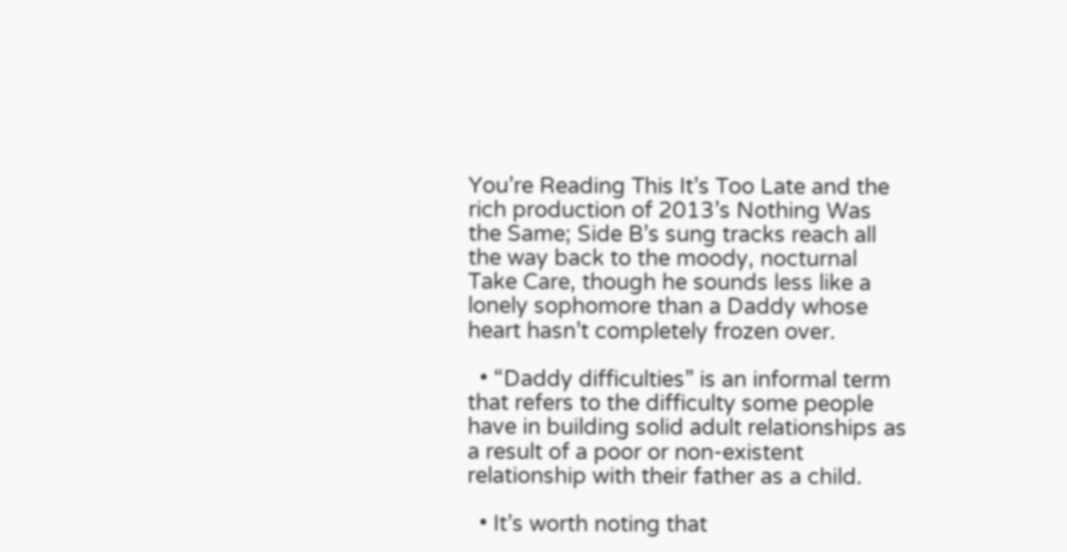You’re Reading This It’s Too Late and the rich production of 2013’s Nothing Was the Same; Side B’s sung tracks reach all the way back to the moody, nocturnal Take Care, though he sounds less like a lonely sophomore than a Daddy whose heart hasn’t completely frozen over.

  • “Daddy difficulties” is an informal term that refers to the difficulty some people have in building solid adult relationships as a result of a poor or non-existent relationship with their father as a child.

  • It’s worth noting that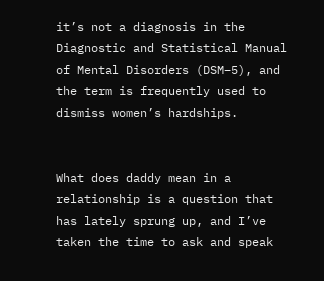it’s not a diagnosis in the Diagnostic and Statistical Manual of Mental Disorders (DSM–5), and the term is frequently used to dismiss women’s hardships.


What does daddy mean in a relationship is a question that has lately sprung up, and I’ve taken the time to ask and speak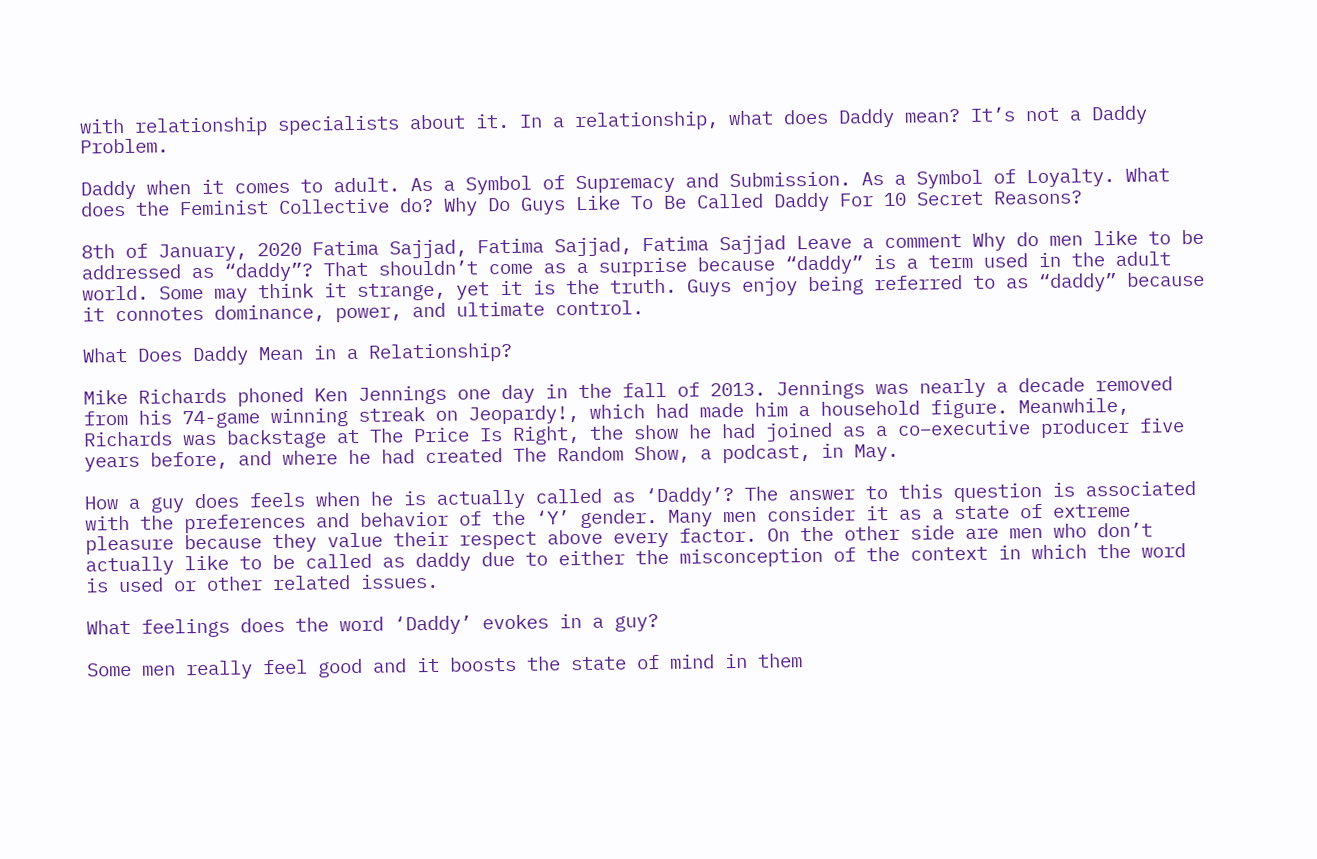with relationship specialists about it. In a relationship, what does Daddy mean? It’s not a Daddy Problem.

Daddy when it comes to adult. As a Symbol of Supremacy and Submission. As a Symbol of Loyalty. What does the Feminist Collective do? Why Do Guys Like To Be Called Daddy For 10 Secret Reasons?

8th of January, 2020 Fatima Sajjad, Fatima Sajjad, Fatima Sajjad Leave a comment Why do men like to be addressed as “daddy”? That shouldn’t come as a surprise because “daddy” is a term used in the adult world. Some may think it strange, yet it is the truth. Guys enjoy being referred to as “daddy” because it connotes dominance, power, and ultimate control.

What Does Daddy Mean in a Relationship?

Mike Richards phoned Ken Jennings one day in the fall of 2013. Jennings was nearly a decade removed from his 74-game winning streak on Jeopardy!, which had made him a household figure. Meanwhile, Richards was backstage at The Price Is Right, the show he had joined as a co–executive producer five years before, and where he had created The Random Show, a podcast, in May.

How a guy does feels when he is actually called as ‘Daddy’? The answer to this question is associated with the preferences and behavior of the ‘Y’ gender. Many men consider it as a state of extreme pleasure because they value their respect above every factor. On the other side are men who don’t actually like to be called as daddy due to either the misconception of the context in which the word is used or other related issues.

What feelings does the word ‘Daddy’ evokes in a guy?

Some men really feel good and it boosts the state of mind in them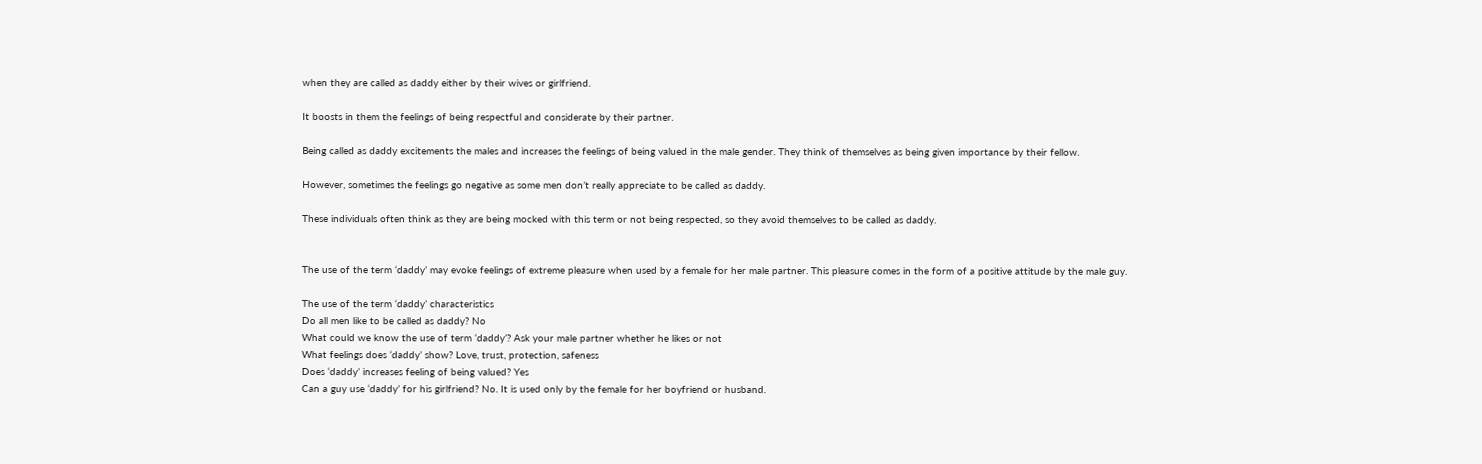when they are called as daddy either by their wives or girlfriend.

It boosts in them the feelings of being respectful and considerate by their partner.

Being called as daddy excitements the males and increases the feelings of being valued in the male gender. They think of themselves as being given importance by their fellow.

However, sometimes the feelings go negative as some men don’t really appreciate to be called as daddy.

These individuals often think as they are being mocked with this term or not being respected, so they avoid themselves to be called as daddy.


The use of the term ‘daddy’ may evoke feelings of extreme pleasure when used by a female for her male partner. This pleasure comes in the form of a positive attitude by the male guy.

The use of the term ‘daddy’ characteristics
Do all men like to be called as daddy? No
What could we know the use of term ‘daddy’? Ask your male partner whether he likes or not
What feelings does ‘daddy’ show? Love, trust, protection, safeness
Does ‘daddy’ increases feeling of being valued? Yes
Can a guy use ‘daddy’ for his girlfriend? No. It is used only by the female for her boyfriend or husband.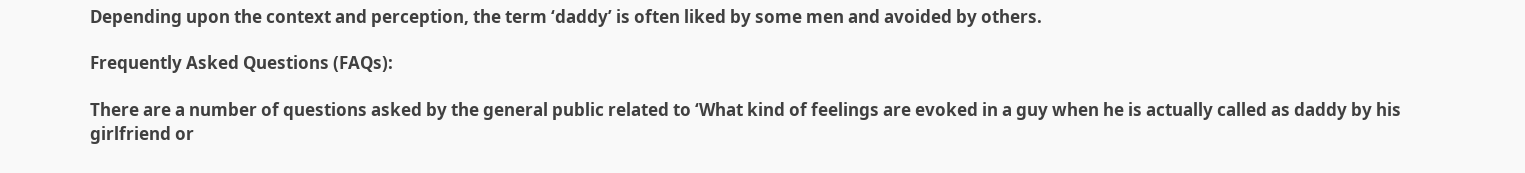Depending upon the context and perception, the term ‘daddy’ is often liked by some men and avoided by others.

Frequently Asked Questions (FAQs):

There are a number of questions asked by the general public related to ‘What kind of feelings are evoked in a guy when he is actually called as daddy by his girlfriend or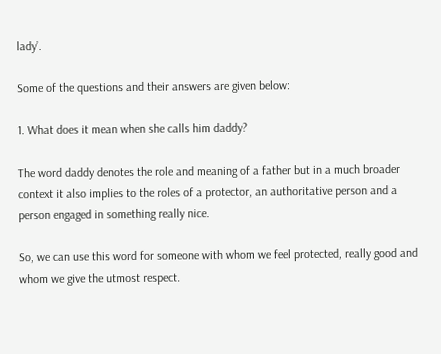lady’.

Some of the questions and their answers are given below:

1. What does it mean when she calls him daddy?

The word daddy denotes the role and meaning of a father but in a much broader context it also implies to the roles of a protector, an authoritative person and a person engaged in something really nice.

So, we can use this word for someone with whom we feel protected, really good and whom we give the utmost respect.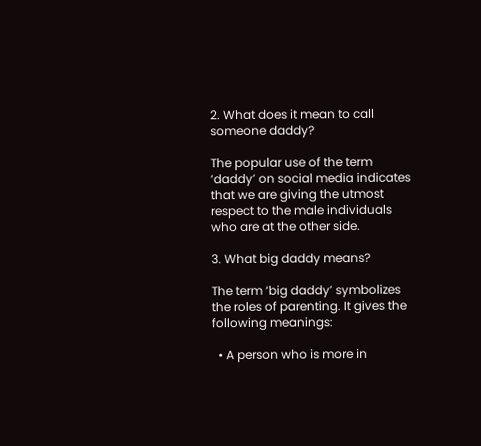2. What does it mean to call someone daddy?

The popular use of the term ‘daddy’ on social media indicates that we are giving the utmost respect to the male individuals who are at the other side.

3. What big daddy means?

The term ‘big daddy’ symbolizes the roles of parenting. It gives the following meanings:

  • A person who is more in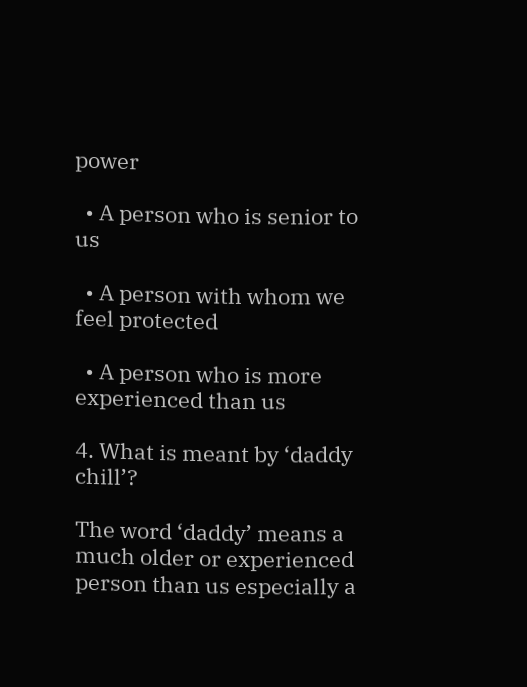power

  • A person who is senior to us

  • A person with whom we feel protected

  • A person who is more experienced than us

4. What is meant by ‘daddy chill’?

The word ‘daddy’ means a much older or experienced person than us especially a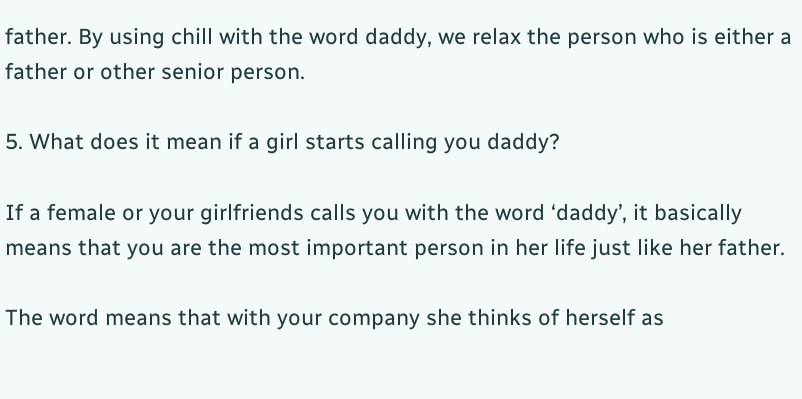father. By using chill with the word daddy, we relax the person who is either a father or other senior person.

5. What does it mean if a girl starts calling you daddy?

If a female or your girlfriends calls you with the word ‘daddy’, it basically means that you are the most important person in her life just like her father.

The word means that with your company she thinks of herself as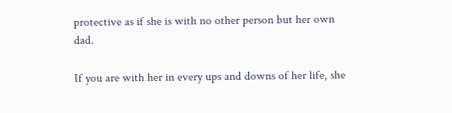protective as if she is with no other person but her own dad.

If you are with her in every ups and downs of her life, she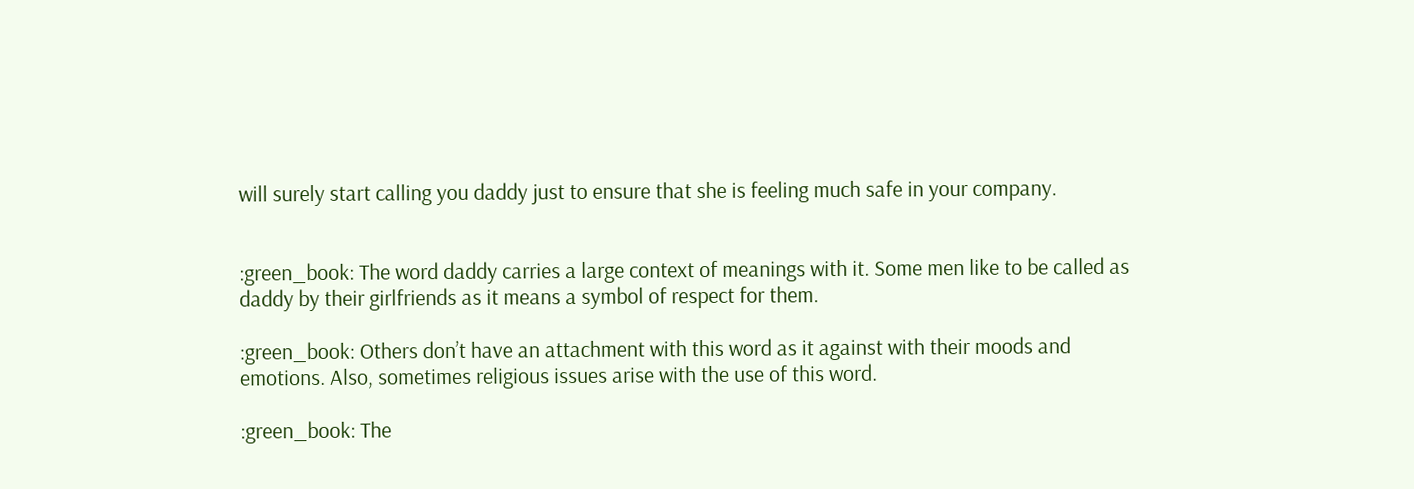will surely start calling you daddy just to ensure that she is feeling much safe in your company.


:green_book: The word daddy carries a large context of meanings with it. Some men like to be called as daddy by their girlfriends as it means a symbol of respect for them.

:green_book: Others don’t have an attachment with this word as it against with their moods and emotions. Also, sometimes religious issues arise with the use of this word.

:green_book: The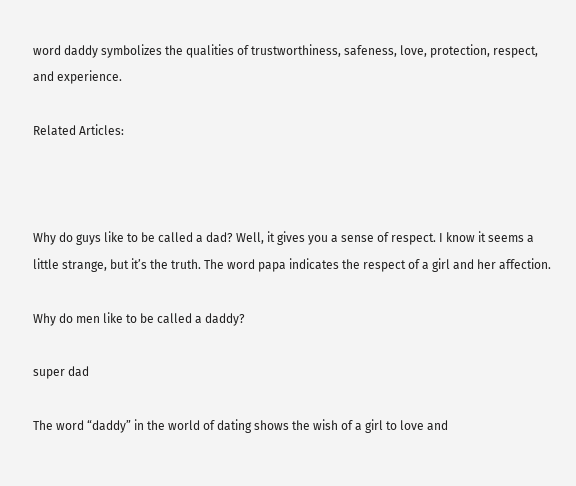word daddy symbolizes the qualities of trustworthiness, safeness, love, protection, respect, and experience.

Related Articles:



Why do guys like to be called a dad? Well, it gives you a sense of respect. I know it seems a little strange, but it’s the truth. The word papa indicates the respect of a girl and her affection.

Why do men like to be called a daddy?

super dad

The word “daddy” in the world of dating shows the wish of a girl to love and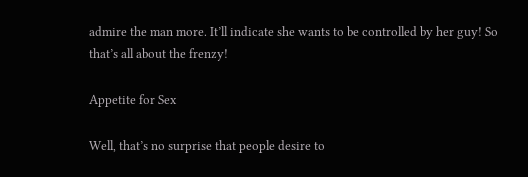admire the man more. It’ll indicate she wants to be controlled by her guy! So that’s all about the frenzy!

Appetite for Sex

Well, that’s no surprise that people desire to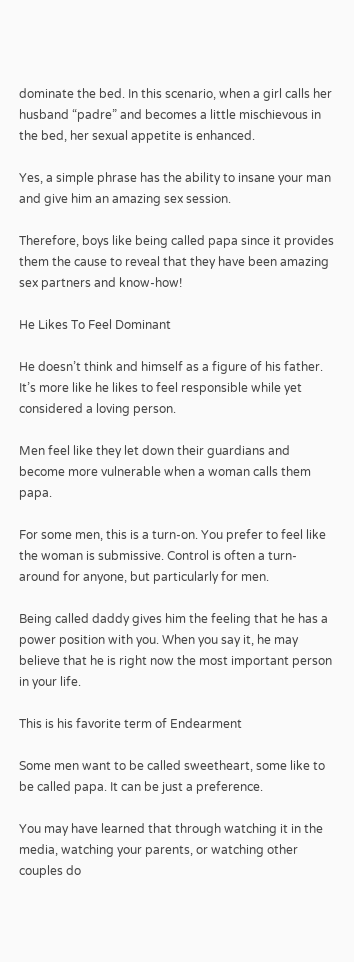dominate the bed. In this scenario, when a girl calls her husband “padre” and becomes a little mischievous in the bed, her sexual appetite is enhanced.

Yes, a simple phrase has the ability to insane your man and give him an amazing sex session.

Therefore, boys like being called papa since it provides them the cause to reveal that they have been amazing sex partners and know-how!

He Likes To Feel Dominant

He doesn’t think and himself as a figure of his father. It’s more like he likes to feel responsible while yet considered a loving person.

Men feel like they let down their guardians and become more vulnerable when a woman calls them papa.

For some men, this is a turn-on. You prefer to feel like the woman is submissive. Control is often a turn-around for anyone, but particularly for men.

Being called daddy gives him the feeling that he has a power position with you. When you say it, he may believe that he is right now the most important person in your life.

This is his favorite term of Endearment

Some men want to be called sweetheart, some like to be called papa. It can be just a preference.

You may have learned that through watching it in the media, watching your parents, or watching other couples do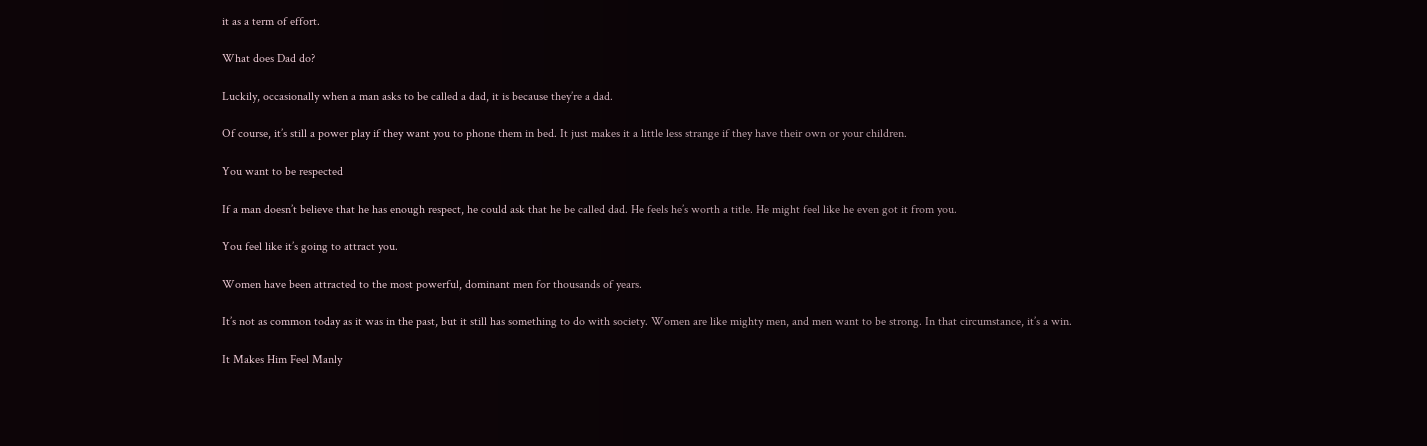it as a term of effort.

What does Dad do?

Luckily, occasionally when a man asks to be called a dad, it is because they’re a dad.

Of course, it’s still a power play if they want you to phone them in bed. It just makes it a little less strange if they have their own or your children.

You want to be respected

If a man doesn’t believe that he has enough respect, he could ask that he be called dad. He feels he’s worth a title. He might feel like he even got it from you.

You feel like it’s going to attract you.

Women have been attracted to the most powerful, dominant men for thousands of years.

It’s not as common today as it was in the past, but it still has something to do with society. Women are like mighty men, and men want to be strong. In that circumstance, it’s a win.

It Makes Him Feel Manly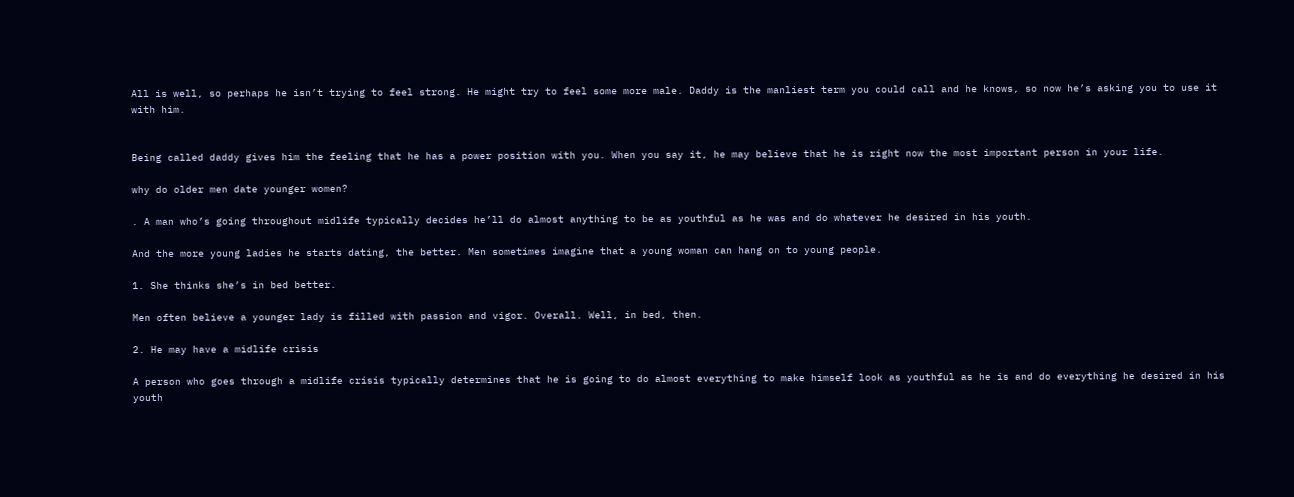All is well, so perhaps he isn’t trying to feel strong. He might try to feel some more male. Daddy is the manliest term you could call and he knows, so now he’s asking you to use it with him.


Being called daddy gives him the feeling that he has a power position with you. When you say it, he may believe that he is right now the most important person in your life.

why do older men date younger women?

. A man who’s going throughout midlife typically decides he’ll do almost anything to be as youthful as he was and do whatever he desired in his youth.

And the more young ladies he starts dating, the better. Men sometimes imagine that a young woman can hang on to young people.

1. She thinks she’s in bed better.

Men often believe a younger lady is filled with passion and vigor. Overall. Well, in bed, then.

2. He may have a midlife crisis

A person who goes through a midlife crisis typically determines that he is going to do almost everything to make himself look as youthful as he is and do everything he desired in his youth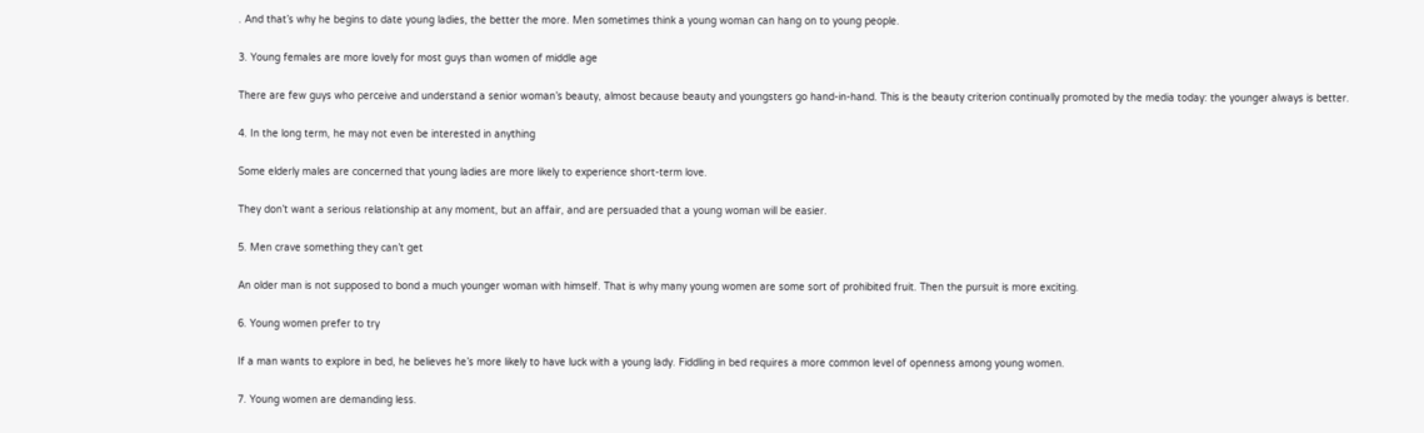. And that’s why he begins to date young ladies, the better the more. Men sometimes think a young woman can hang on to young people.

3. Young females are more lovely for most guys than women of middle age

There are few guys who perceive and understand a senior woman’s beauty, almost because beauty and youngsters go hand-in-hand. This is the beauty criterion continually promoted by the media today: the younger always is better.

4. In the long term, he may not even be interested in anything

Some elderly males are concerned that young ladies are more likely to experience short-term love.

They don’t want a serious relationship at any moment, but an affair, and are persuaded that a young woman will be easier.

5. Men crave something they can’t get

An older man is not supposed to bond a much younger woman with himself. That is why many young women are some sort of prohibited fruit. Then the pursuit is more exciting.

6. Young women prefer to try

If a man wants to explore in bed, he believes he’s more likely to have luck with a young lady. Fiddling in bed requires a more common level of openness among young women.

7. Young women are demanding less.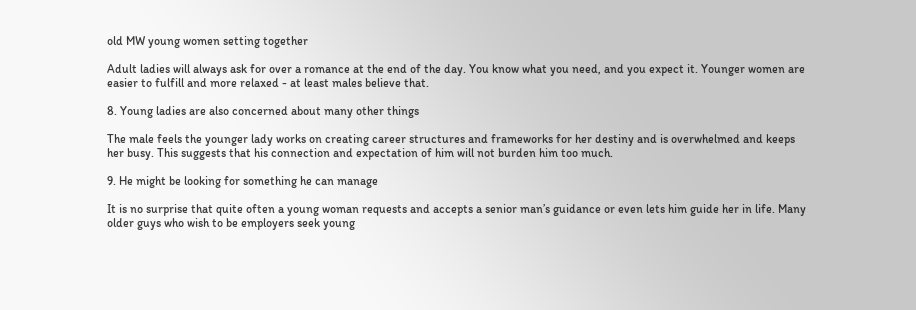old MW young women setting together

Adult ladies will always ask for over a romance at the end of the day. You know what you need, and you expect it. Younger women are easier to fulfill and more relaxed - at least males believe that.

8. Young ladies are also concerned about many other things

The male feels the younger lady works on creating career structures and frameworks for her destiny and is overwhelmed and keeps her busy. This suggests that his connection and expectation of him will not burden him too much.

9. He might be looking for something he can manage

It is no surprise that quite often a young woman requests and accepts a senior man’s guidance or even lets him guide her in life. Many older guys who wish to be employers seek young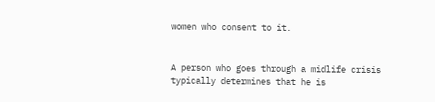women who consent to it.


A person who goes through a midlife crisis typically determines that he is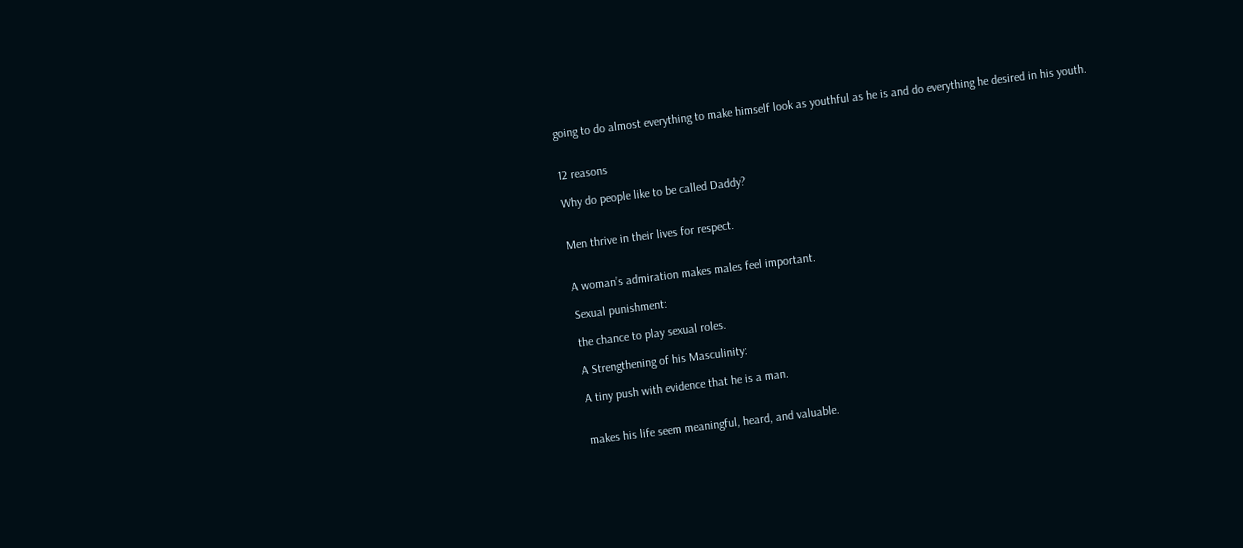going to do almost everything to make himself look as youthful as he is and do everything he desired in his youth.


12 reasons

Why do people like to be called Daddy?


Men thrive in their lives for respect.


A woman’s admiration makes males feel important.

Sexual punishment:

the chance to play sexual roles.

A Strengthening of his Masculinity:

A tiny push with evidence that he is a man.


makes his life seem meaningful, heard, and valuable.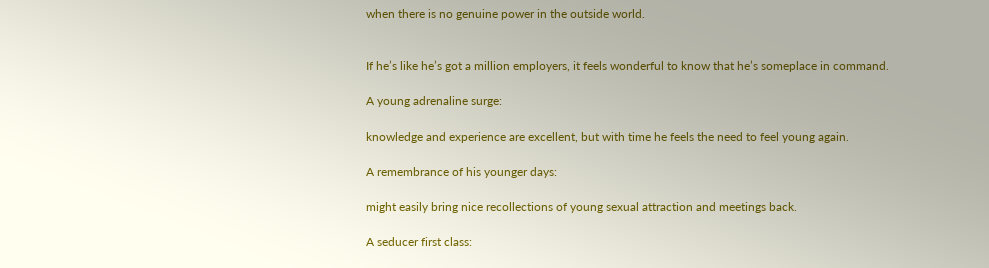when there is no genuine power in the outside world.


If he’s like he’s got a million employers, it feels wonderful to know that he’s someplace in command.

A young adrenaline surge:

knowledge and experience are excellent, but with time he feels the need to feel young again.

A remembrance of his younger days:

might easily bring nice recollections of young sexual attraction and meetings back.

A seducer first class: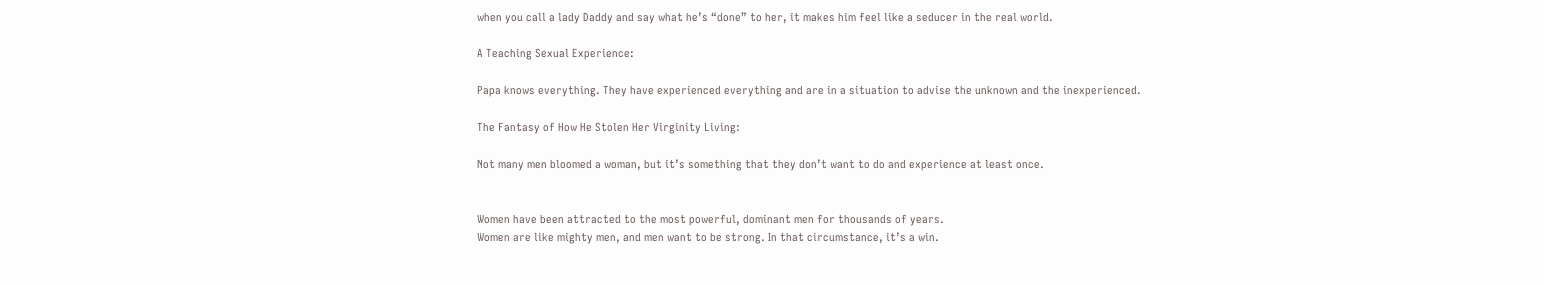when you call a lady Daddy and say what he’s “done” to her, it makes him feel like a seducer in the real world.

A Teaching Sexual Experience:

Papa knows everything. They have experienced everything and are in a situation to advise the unknown and the inexperienced.

The Fantasy of How He Stolen Her Virginity Living:

Not many men bloomed a woman, but it’s something that they don’t want to do and experience at least once.


Women have been attracted to the most powerful, dominant men for thousands of years.
Women are like mighty men, and men want to be strong. In that circumstance, it’s a win.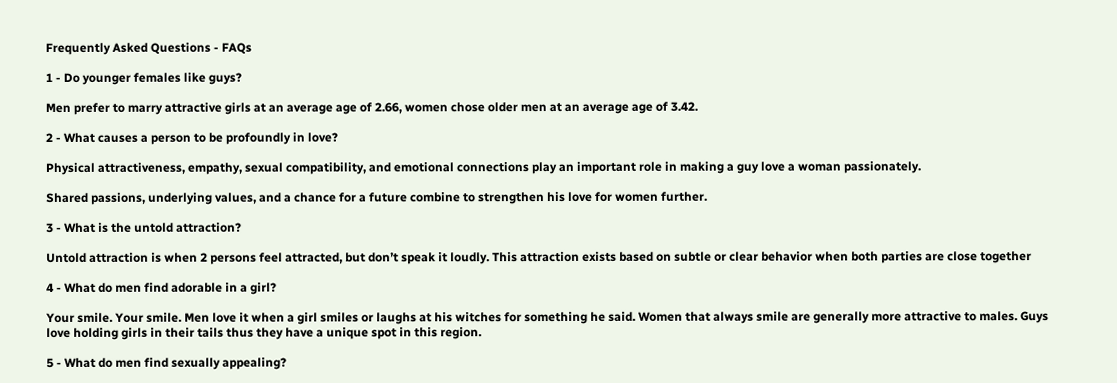Frequently Asked Questions - FAQs

1 - Do younger females like guys?

Men prefer to marry attractive girls at an average age of 2.66, women chose older men at an average age of 3.42.

2 - What causes a person to be profoundly in love?

Physical attractiveness, empathy, sexual compatibility, and emotional connections play an important role in making a guy love a woman passionately.

Shared passions, underlying values, and a chance for a future combine to strengthen his love for women further.

3 - What is the untold attraction?

Untold attraction is when 2 persons feel attracted, but don’t speak it loudly. This attraction exists based on subtle or clear behavior when both parties are close together

4 - What do men find adorable in a girl?

Your smile. Your smile. Men love it when a girl smiles or laughs at his witches for something he said. Women that always smile are generally more attractive to males. Guys love holding girls in their tails thus they have a unique spot in this region.

5 - What do men find sexually appealing?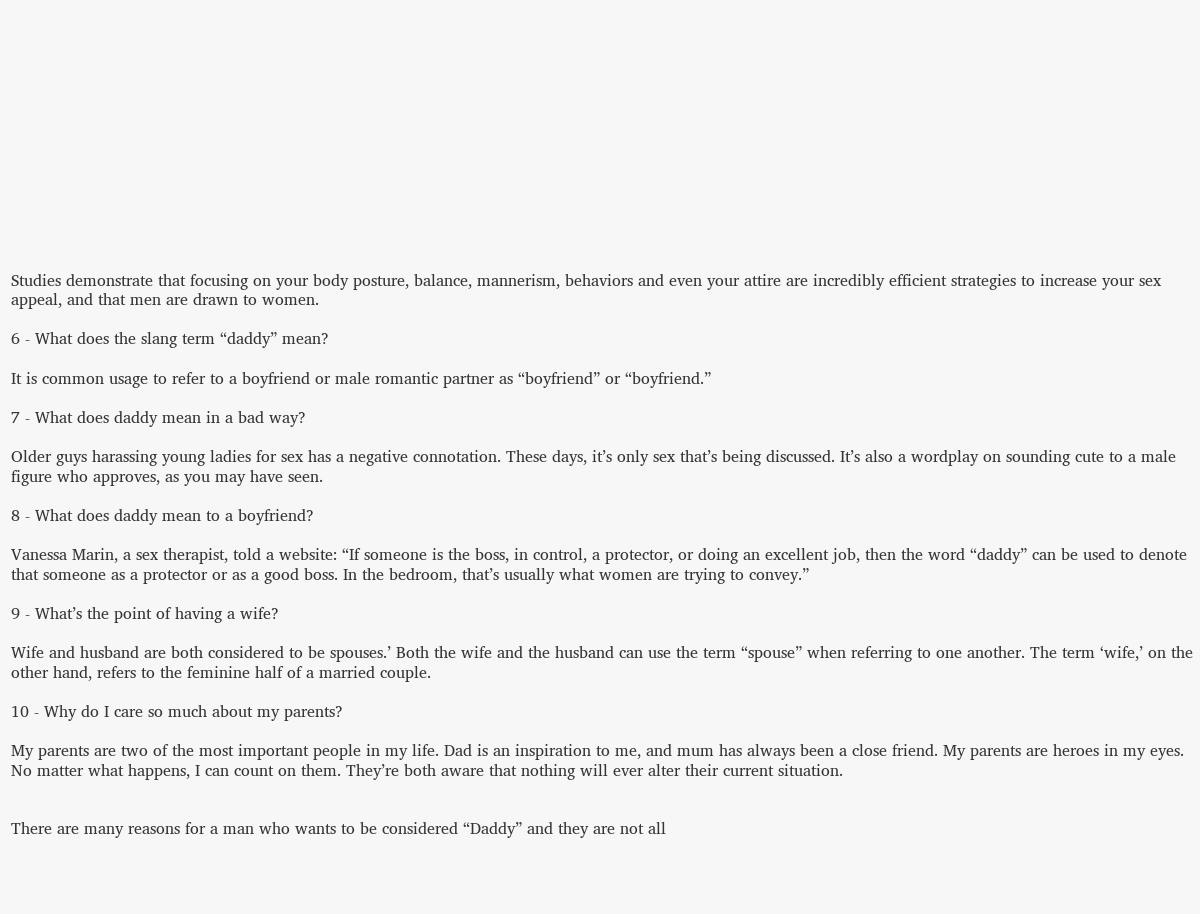Studies demonstrate that focusing on your body posture, balance, mannerism, behaviors and even your attire are incredibly efficient strategies to increase your sex appeal, and that men are drawn to women.

6 - What does the slang term “daddy” mean?

It is common usage to refer to a boyfriend or male romantic partner as “boyfriend” or “boyfriend.”

7 - What does daddy mean in a bad way?

Older guys harassing young ladies for sex has a negative connotation. These days, it’s only sex that’s being discussed. It’s also a wordplay on sounding cute to a male figure who approves, as you may have seen.

8 - What does daddy mean to a boyfriend?

Vanessa Marin, a sex therapist, told a website: “If someone is the boss, in control, a protector, or doing an excellent job, then the word “daddy” can be used to denote that someone as a protector or as a good boss. In the bedroom, that’s usually what women are trying to convey.”

9 - What’s the point of having a wife?

Wife and husband are both considered to be spouses.’ Both the wife and the husband can use the term “spouse” when referring to one another. The term ‘wife,’ on the other hand, refers to the feminine half of a married couple.

10 - Why do I care so much about my parents?

My parents are two of the most important people in my life. Dad is an inspiration to me, and mum has always been a close friend. My parents are heroes in my eyes. No matter what happens, I can count on them. They’re both aware that nothing will ever alter their current situation.


There are many reasons for a man who wants to be considered “Daddy” and they are not all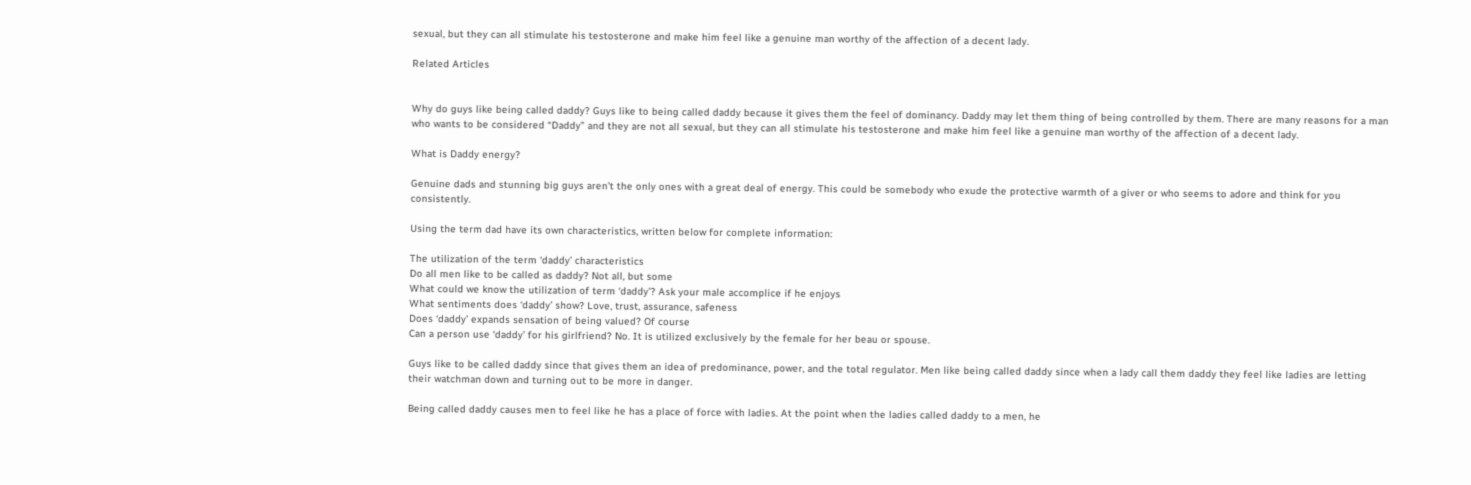sexual, but they can all stimulate his testosterone and make him feel like a genuine man worthy of the affection of a decent lady.

Related Articles


Why do guys like being called daddy? Guys like to being called daddy because it gives them the feel of dominancy. Daddy may let them thing of being controlled by them. There are many reasons for a man who wants to be considered “Daddy” and they are not all sexual, but they can all stimulate his testosterone and make him feel like a genuine man worthy of the affection of a decent lady.

What is Daddy energy?

Genuine dads and stunning big guys aren’t the only ones with a great deal of energy. This could be somebody who exude the protective warmth of a giver or who seems to adore and think for you consistently.

Using the term dad have its own characteristics, written below for complete information:

The utilization of the term ‘daddy’ characteristics
Do all men like to be called as daddy? Not all, but some
What could we know the utilization of term ‘daddy’? Ask your male accomplice if he enjoys
What sentiments does ‘daddy’ show? Love, trust, assurance, safeness
Does ‘daddy’ expands sensation of being valued? Of course
Can a person use ‘daddy’ for his girlfriend? No. It is utilized exclusively by the female for her beau or spouse.

Guys like to be called daddy since that gives them an idea of predominance, power, and the total regulator. Men like being called daddy since when a lady call them daddy they feel like ladies are letting their watchman down and turning out to be more in danger.

Being called daddy causes men to feel like he has a place of force with ladies. At the point when the ladies called daddy to a men, he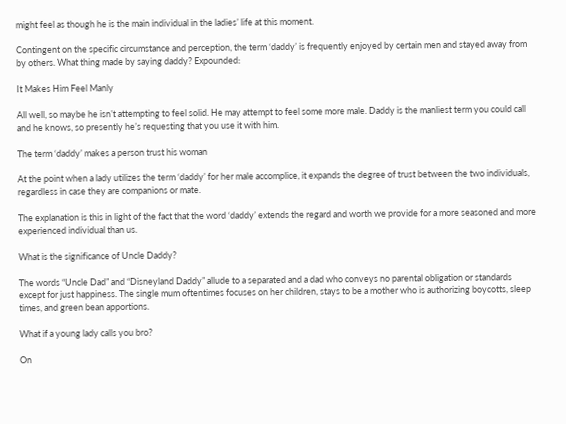might feel as though he is the main individual in the ladies’ life at this moment.

Contingent on the specific circumstance and perception, the term ‘daddy’ is frequently enjoyed by certain men and stayed away from by others. What thing made by saying daddy? Expounded:

It Makes Him Feel Manly

All well, so maybe he isn’t attempting to feel solid. He may attempt to feel some more male. Daddy is the manliest term you could call and he knows, so presently he’s requesting that you use it with him.

The term ‘daddy’ makes a person trust his woman

At the point when a lady utilizes the term ‘daddy’ for her male accomplice, it expands the degree of trust between the two individuals, regardless in case they are companions or mate.

The explanation is this in light of the fact that the word ‘daddy’ extends the regard and worth we provide for a more seasoned and more experienced individual than us.

What is the significance of Uncle Daddy?

The words “Uncle Dad” and “Disneyland Daddy” allude to a separated and a dad who conveys no parental obligation or standards except for just happiness. The single mum oftentimes focuses on her children, stays to be a mother who is authorizing boycotts, sleep times, and green bean apportions.

What if a young lady calls you bro?

On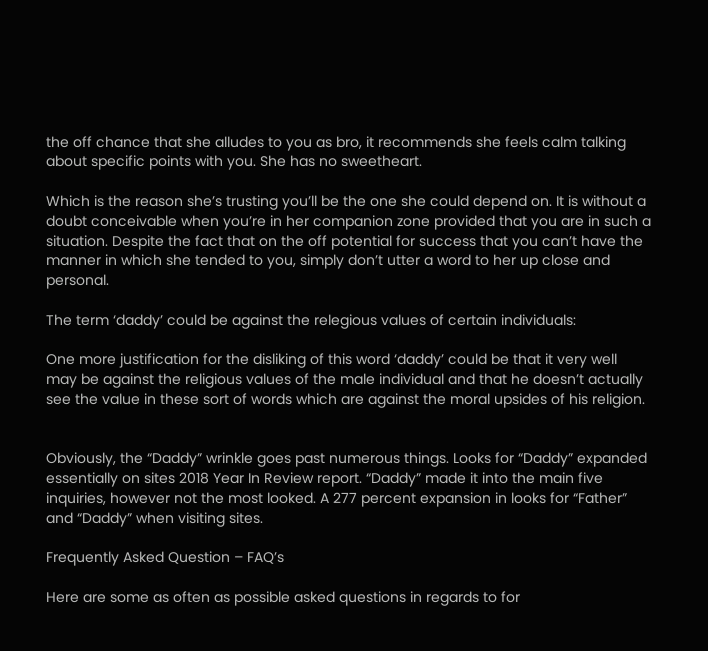the off chance that she alludes to you as bro, it recommends she feels calm talking about specific points with you. She has no sweetheart.

Which is the reason she’s trusting you’ll be the one she could depend on. It is without a doubt conceivable when you’re in her companion zone provided that you are in such a situation. Despite the fact that on the off potential for success that you can’t have the manner in which she tended to you, simply don’t utter a word to her up close and personal.

The term ‘daddy’ could be against the relegious values of certain individuals:

One more justification for the disliking of this word ‘daddy’ could be that it very well may be against the religious values of the male individual and that he doesn’t actually see the value in these sort of words which are against the moral upsides of his religion.


Obviously, the “Daddy” wrinkle goes past numerous things. Looks for “Daddy” expanded essentially on sites 2018 Year In Review report. “Daddy” made it into the main five inquiries, however not the most looked. A 277 percent expansion in looks for “Father” and “Daddy” when visiting sites.

Frequently Asked Question – FAQ’s

Here are some as often as possible asked questions in regards to for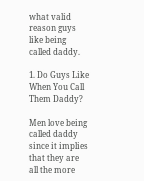what valid reason guys like being called daddy.

1. Do Guys Like When You Call Them Daddy?

Men love being called daddy since it implies that they are all the more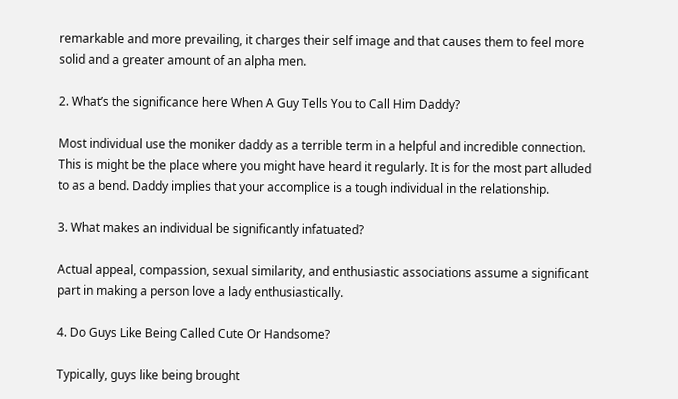remarkable and more prevailing, it charges their self image and that causes them to feel more solid and a greater amount of an alpha men.

2. What’s the significance here When A Guy Tells You to Call Him Daddy?

Most individual use the moniker daddy as a terrible term in a helpful and incredible connection. This is might be the place where you might have heard it regularly. It is for the most part alluded to as a bend. Daddy implies that your accomplice is a tough individual in the relationship.

3. What makes an individual be significantly infatuated?

Actual appeal, compassion, sexual similarity, and enthusiastic associations assume a significant part in making a person love a lady enthusiastically.

4. Do Guys Like Being Called Cute Or Handsome?

Typically, guys like being brought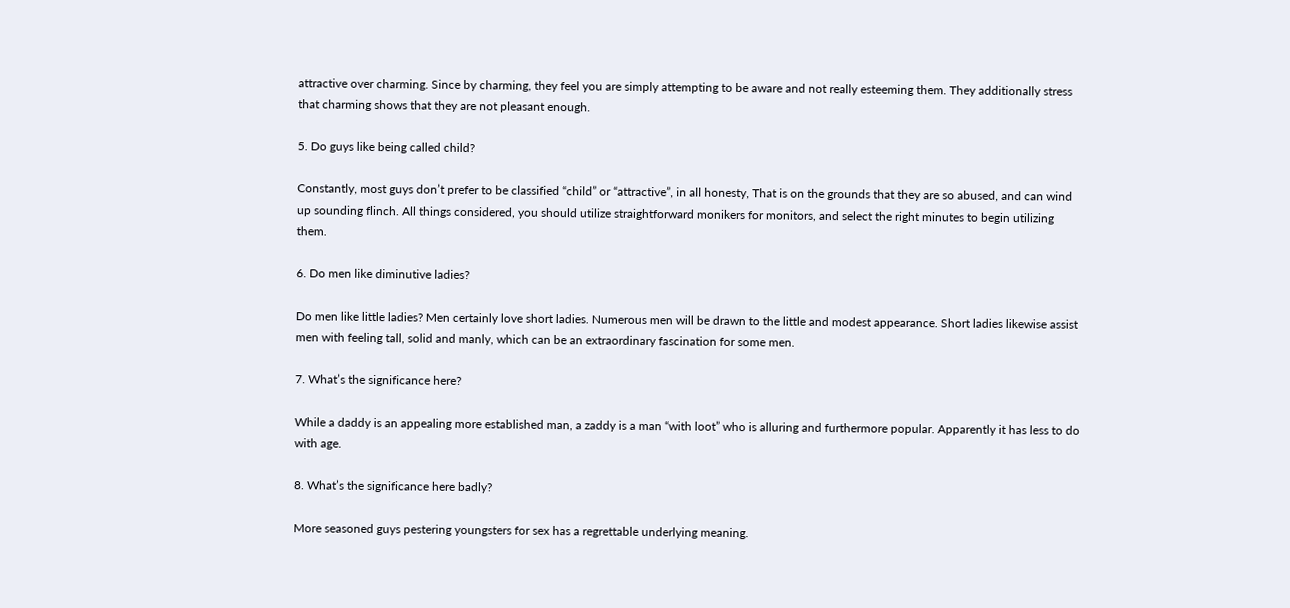attractive over charming. Since by charming, they feel you are simply attempting to be aware and not really esteeming them. They additionally stress that charming shows that they are not pleasant enough.

5. Do guys like being called child?

Constantly, most guys don’t prefer to be classified “child” or “attractive”, in all honesty, That is on the grounds that they are so abused, and can wind up sounding flinch. All things considered, you should utilize straightforward monikers for monitors, and select the right minutes to begin utilizing them.

6. Do men like diminutive ladies?

Do men like little ladies? Men certainly love short ladies. Numerous men will be drawn to the little and modest appearance. Short ladies likewise assist men with feeling tall, solid and manly, which can be an extraordinary fascination for some men.

7. What’s the significance here?

While a daddy is an appealing more established man, a zaddy is a man “with loot” who is alluring and furthermore popular. Apparently it has less to do with age.

8. What’s the significance here badly?

More seasoned guys pestering youngsters for sex has a regrettable underlying meaning.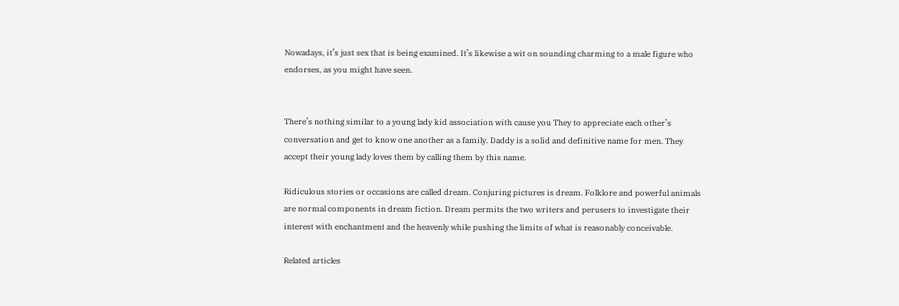Nowadays, it’s just sex that is being examined. It’s likewise a wit on sounding charming to a male figure who endorses, as you might have seen.


There’s nothing similar to a young lady kid association with cause you They to appreciate each other’s conversation and get to know one another as a family. Daddy is a solid and definitive name for men. They accept their young lady loves them by calling them by this name.

Ridiculous stories or occasions are called dream. Conjuring pictures is dream. Folklore and powerful animals are normal components in dream fiction. Dream permits the two writers and perusers to investigate their interest with enchantment and the heavenly while pushing the limits of what is reasonably conceivable.

Related articles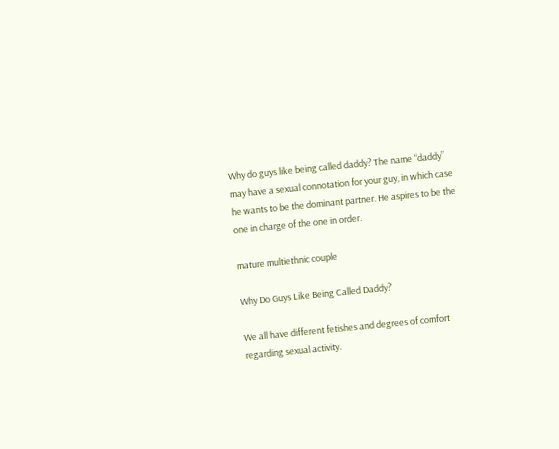Why do guys like being called daddy? The name “daddy” may have a sexual connotation for your guy, in which case he wants to be the dominant partner. He aspires to be the one in charge of the one in order.

mature multiethnic couple

Why Do Guys Like Being Called Daddy?

We all have different fetishes and degrees of comfort regarding sexual activity.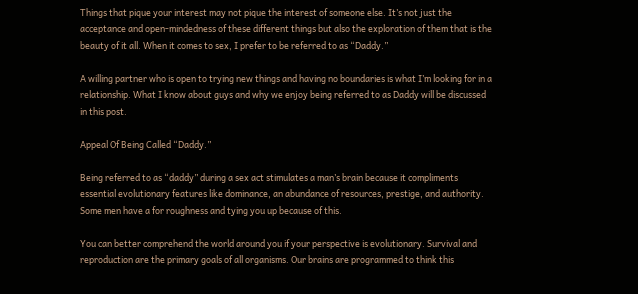Things that pique your interest may not pique the interest of someone else. It’s not just the acceptance and open-mindedness of these different things but also the exploration of them that is the beauty of it all. When it comes to sex, I prefer to be referred to as “Daddy.”

A willing partner who is open to trying new things and having no boundaries is what I’m looking for in a relationship. What I know about guys and why we enjoy being referred to as Daddy will be discussed in this post.

Appeal Of Being Called “Daddy.”

Being referred to as “daddy” during a sex act stimulates a man’s brain because it compliments essential evolutionary features like dominance, an abundance of resources, prestige, and authority. Some men have a for roughness and tying you up because of this.

You can better comprehend the world around you if your perspective is evolutionary. Survival and reproduction are the primary goals of all organisms. Our brains are programmed to think this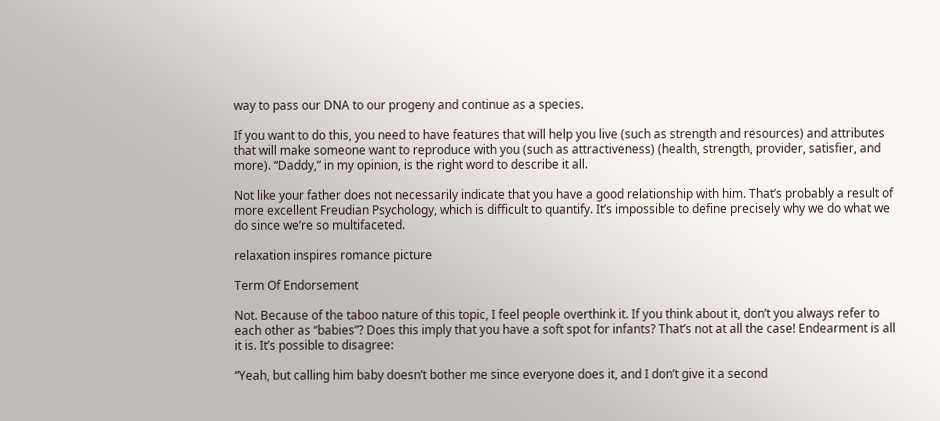way to pass our DNA to our progeny and continue as a species.

If you want to do this, you need to have features that will help you live (such as strength and resources) and attributes that will make someone want to reproduce with you (such as attractiveness) (health, strength, provider, satisfier, and more). “Daddy,” in my opinion, is the right word to describe it all.

Not like your father does not necessarily indicate that you have a good relationship with him. That’s probably a result of more excellent Freudian Psychology, which is difficult to quantify. It’s impossible to define precisely why we do what we do since we’re so multifaceted.

relaxation inspires romance picture

Term Of Endorsement

Not. Because of the taboo nature of this topic, I feel people overthink it. If you think about it, don’t you always refer to each other as “babies”? Does this imply that you have a soft spot for infants? That’s not at all the case! Endearment is all it is. It’s possible to disagree:

“Yeah, but calling him baby doesn’t bother me since everyone does it, and I don’t give it a second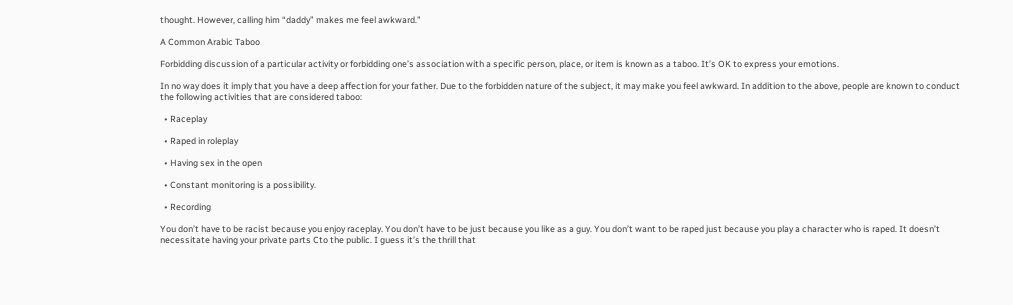thought. However, calling him “daddy” makes me feel awkward.”

A Common Arabic Taboo

Forbidding discussion of a particular activity or forbidding one’s association with a specific person, place, or item is known as a taboo. It’s OK to express your emotions.

In no way does it imply that you have a deep affection for your father. Due to the forbidden nature of the subject, it may make you feel awkward. In addition to the above, people are known to conduct the following activities that are considered taboo:

  • Raceplay

  • Raped in roleplay

  • Having sex in the open

  • Constant monitoring is a possibility.

  • Recording

You don’t have to be racist because you enjoy raceplay. You don’t have to be just because you like as a guy. You don’t want to be raped just because you play a character who is raped. It doesn’t necessitate having your private parts Cto the public. I guess it’s the thrill that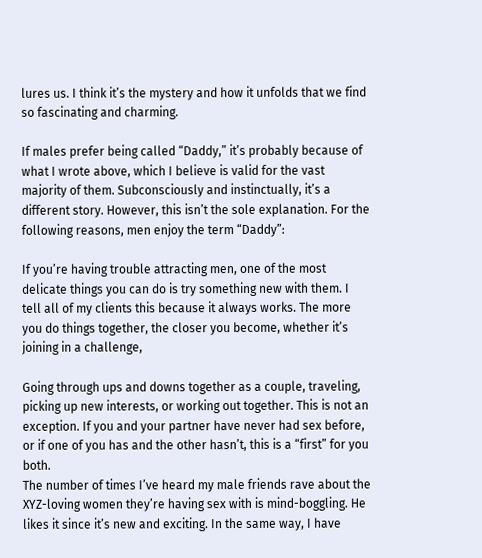lures us. I think it’s the mystery and how it unfolds that we find so fascinating and charming.

If males prefer being called “Daddy,” it’s probably because of what I wrote above, which I believe is valid for the vast majority of them. Subconsciously and instinctually, it’s a different story. However, this isn’t the sole explanation. For the following reasons, men enjoy the term “Daddy”:

If you’re having trouble attracting men, one of the most delicate things you can do is try something new with them. I tell all of my clients this because it always works. The more you do things together, the closer you become, whether it’s joining in a challenge,

Going through ups and downs together as a couple, traveling, picking up new interests, or working out together. This is not an exception. If you and your partner have never had sex before, or if one of you has and the other hasn’t, this is a “first” for you both.
The number of times I’ve heard my male friends rave about the XYZ-loving women they’re having sex with is mind-boggling. He likes it since it’s new and exciting. In the same way, I have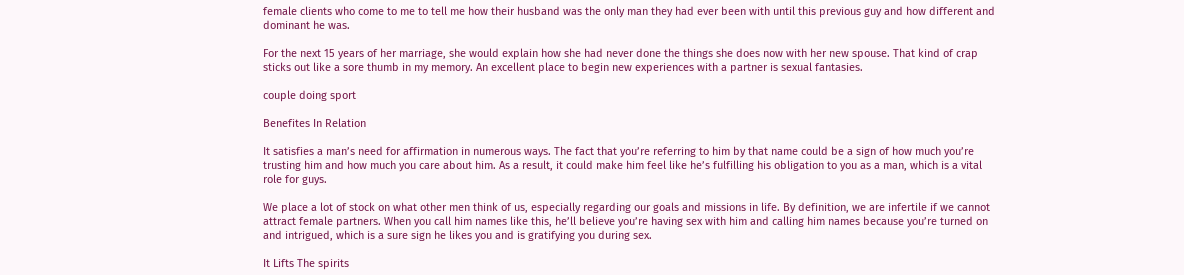female clients who come to me to tell me how their husband was the only man they had ever been with until this previous guy and how different and dominant he was.

For the next 15 years of her marriage, she would explain how she had never done the things she does now with her new spouse. That kind of crap sticks out like a sore thumb in my memory. An excellent place to begin new experiences with a partner is sexual fantasies.

couple doing sport

Benefites In Relation

It satisfies a man’s need for affirmation in numerous ways. The fact that you’re referring to him by that name could be a sign of how much you’re trusting him and how much you care about him. As a result, it could make him feel like he’s fulfilling his obligation to you as a man, which is a vital role for guys.

We place a lot of stock on what other men think of us, especially regarding our goals and missions in life. By definition, we are infertile if we cannot attract female partners. When you call him names like this, he’ll believe you’re having sex with him and calling him names because you’re turned on and intrigued, which is a sure sign he likes you and is gratifying you during sex.

It Lifts The spirits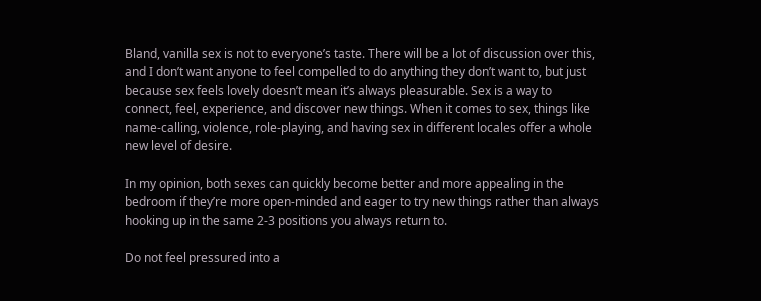Bland, vanilla sex is not to everyone’s taste. There will be a lot of discussion over this, and I don’t want anyone to feel compelled to do anything they don’t want to, but just because sex feels lovely doesn’t mean it’s always pleasurable. Sex is a way to connect, feel, experience, and discover new things. When it comes to sex, things like name-calling, violence, role-playing, and having sex in different locales offer a whole new level of desire.

In my opinion, both sexes can quickly become better and more appealing in the bedroom if they’re more open-minded and eager to try new things rather than always hooking up in the same 2-3 positions you always return to.

Do not feel pressured into a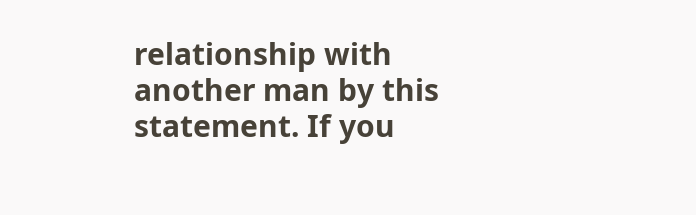relationship with another man by this statement. If you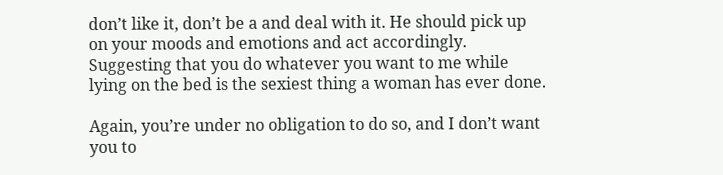don’t like it, don’t be a and deal with it. He should pick up on your moods and emotions and act accordingly. Suggesting that you do whatever you want to me while lying on the bed is the sexiest thing a woman has ever done.

Again, you’re under no obligation to do so, and I don’t want you to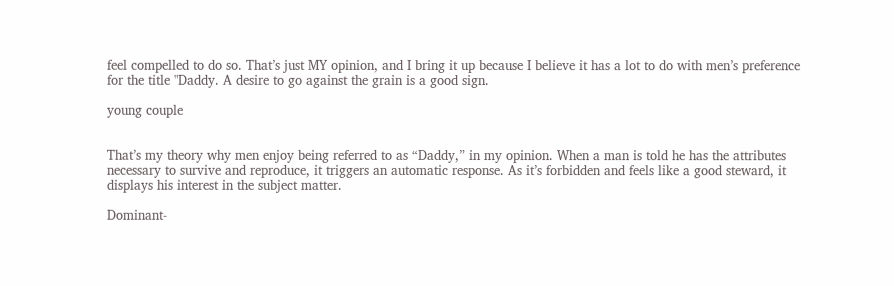feel compelled to do so. That’s just MY opinion, and I bring it up because I believe it has a lot to do with men’s preference for the title "Daddy. A desire to go against the grain is a good sign.

young couple


That’s my theory why men enjoy being referred to as “Daddy,” in my opinion. When a man is told he has the attributes necessary to survive and reproduce, it triggers an automatic response. As it’s forbidden and feels like a good steward, it displays his interest in the subject matter.

Dominant-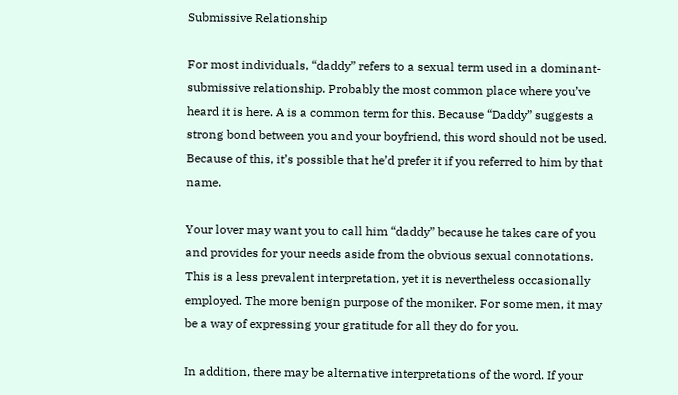Submissive Relationship

For most individuals, “daddy” refers to a sexual term used in a dominant-submissive relationship. Probably the most common place where you’ve heard it is here. A is a common term for this. Because “Daddy” suggests a strong bond between you and your boyfriend, this word should not be used. Because of this, it’s possible that he’d prefer it if you referred to him by that name.

Your lover may want you to call him “daddy” because he takes care of you and provides for your needs aside from the obvious sexual connotations. This is a less prevalent interpretation, yet it is nevertheless occasionally employed. The more benign purpose of the moniker. For some men, it may be a way of expressing your gratitude for all they do for you.

In addition, there may be alternative interpretations of the word. If your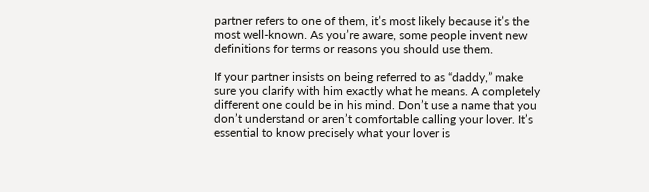partner refers to one of them, it’s most likely because it’s the most well-known. As you’re aware, some people invent new definitions for terms or reasons you should use them.

If your partner insists on being referred to as “daddy,” make sure you clarify with him exactly what he means. A completely different one could be in his mind. Don’t use a name that you don’t understand or aren’t comfortable calling your lover. It’s essential to know precisely what your lover is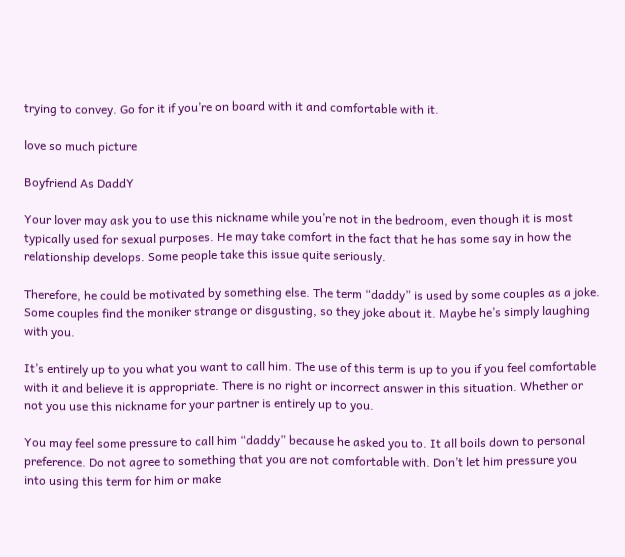trying to convey. Go for it if you’re on board with it and comfortable with it.

love so much picture

Boyfriend As DaddY

Your lover may ask you to use this nickname while you’re not in the bedroom, even though it is most typically used for sexual purposes. He may take comfort in the fact that he has some say in how the relationship develops. Some people take this issue quite seriously.

Therefore, he could be motivated by something else. The term “daddy” is used by some couples as a joke. Some couples find the moniker strange or disgusting, so they joke about it. Maybe he’s simply laughing with you.

It’s entirely up to you what you want to call him. The use of this term is up to you if you feel comfortable with it and believe it is appropriate. There is no right or incorrect answer in this situation. Whether or not you use this nickname for your partner is entirely up to you.

You may feel some pressure to call him “daddy” because he asked you to. It all boils down to personal preference. Do not agree to something that you are not comfortable with. Don’t let him pressure you into using this term for him or make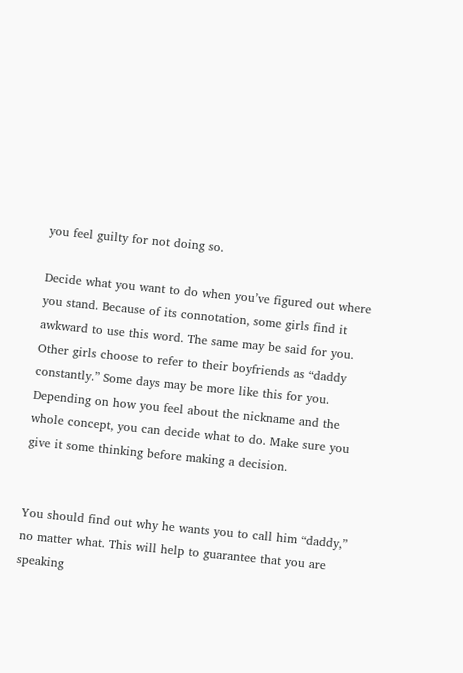you feel guilty for not doing so.

Decide what you want to do when you’ve figured out where you stand. Because of its connotation, some girls find it awkward to use this word. The same may be said for you. Other girls choose to refer to their boyfriends as “daddy constantly.” Some days may be more like this for you. Depending on how you feel about the nickname and the whole concept, you can decide what to do. Make sure you give it some thinking before making a decision.


You should find out why he wants you to call him “daddy,” no matter what. This will help to guarantee that you are speaking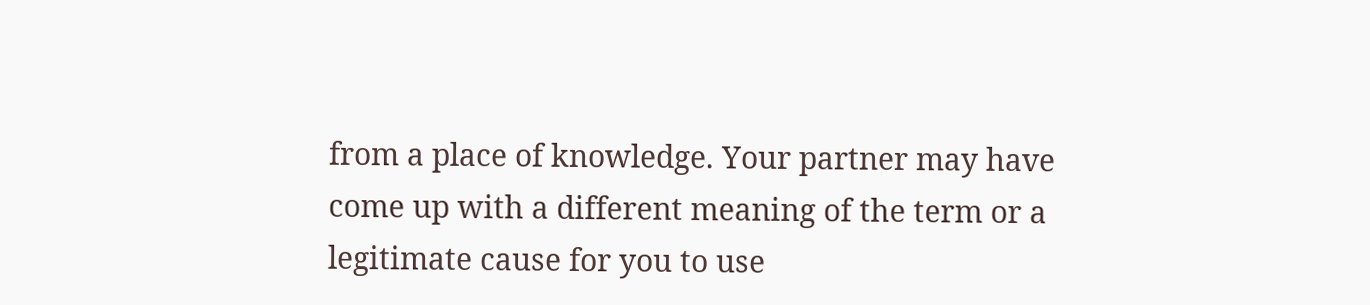from a place of knowledge. Your partner may have come up with a different meaning of the term or a legitimate cause for you to use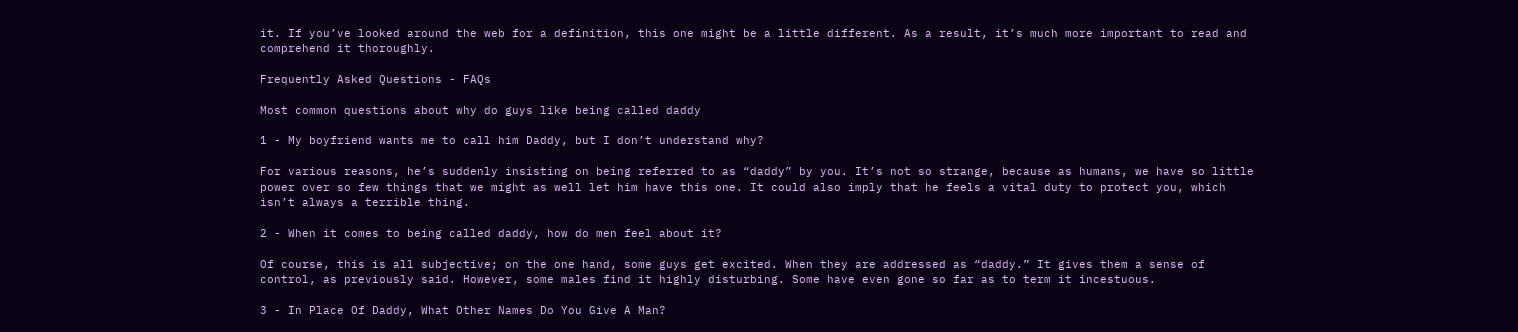it. If you’ve looked around the web for a definition, this one might be a little different. As a result, it’s much more important to read and comprehend it thoroughly.

Frequently Asked Questions - FAQs

Most common questions about why do guys like being called daddy

1 - My boyfriend wants me to call him Daddy, but I don’t understand why?

For various reasons, he’s suddenly insisting on being referred to as “daddy” by you. It’s not so strange, because as humans, we have so little power over so few things that we might as well let him have this one. It could also imply that he feels a vital duty to protect you, which isn’t always a terrible thing.

2 - When it comes to being called daddy, how do men feel about it?

Of course, this is all subjective; on the one hand, some guys get excited. When they are addressed as “daddy.” It gives them a sense of control, as previously said. However, some males find it highly disturbing. Some have even gone so far as to term it incestuous.

3 - In Place Of Daddy, What Other Names Do You Give A Man?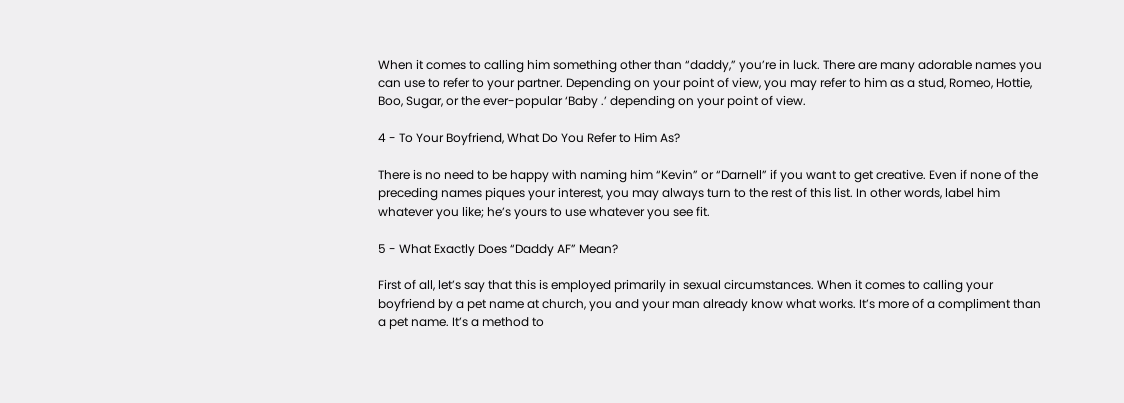When it comes to calling him something other than “daddy,” you’re in luck. There are many adorable names you can use to refer to your partner. Depending on your point of view, you may refer to him as a stud, Romeo, Hottie, Boo, Sugar, or the ever-popular ‘Baby .’ depending on your point of view.

4 - To Your Boyfriend, What Do You Refer to Him As?

There is no need to be happy with naming him “Kevin” or “Darnell” if you want to get creative. Even if none of the preceding names piques your interest, you may always turn to the rest of this list. In other words, label him whatever you like; he’s yours to use whatever you see fit.

5 - What Exactly Does “Daddy AF” Mean?

First of all, let’s say that this is employed primarily in sexual circumstances. When it comes to calling your boyfriend by a pet name at church, you and your man already know what works. It’s more of a compliment than a pet name. It’s a method to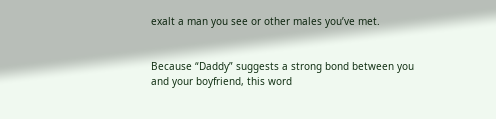exalt a man you see or other males you’ve met.


Because “Daddy” suggests a strong bond between you and your boyfriend, this word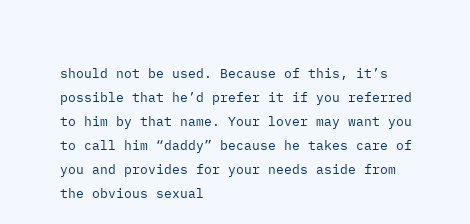should not be used. Because of this, it’s possible that he’d prefer it if you referred to him by that name. Your lover may want you to call him “daddy” because he takes care of you and provides for your needs aside from the obvious sexual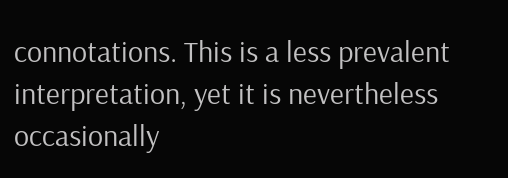connotations. This is a less prevalent interpretation, yet it is nevertheless occasionally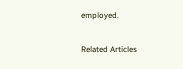employed.

Related Articles